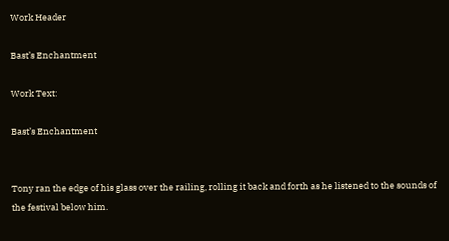Work Header

Bast’s Enchantment

Work Text:

Bast’s Enchantment


Tony ran the edge of his glass over the railing, rolling it back and forth as he listened to the sounds of the festival below him.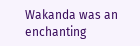Wakanda was an enchanting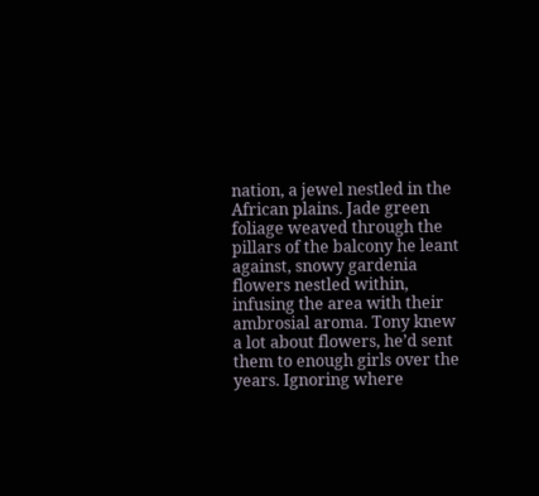nation, a jewel nestled in the African plains. Jade green foliage weaved through the pillars of the balcony he leant against, snowy gardenia flowers nestled within, infusing the area with their ambrosial aroma. Tony knew a lot about flowers, he’d sent them to enough girls over the years. Ignoring where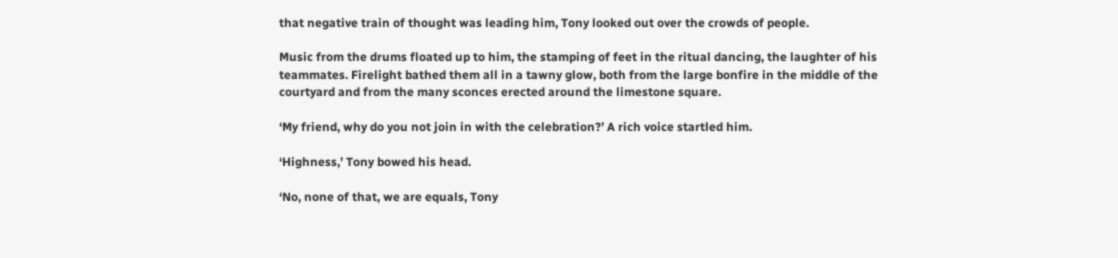that negative train of thought was leading him, Tony looked out over the crowds of people.

Music from the drums floated up to him, the stamping of feet in the ritual dancing, the laughter of his teammates. Firelight bathed them all in a tawny glow, both from the large bonfire in the middle of the courtyard and from the many sconces erected around the limestone square.

‘My friend, why do you not join in with the celebration?’ A rich voice startled him.

‘Highness,’ Tony bowed his head.

‘No, none of that, we are equals, Tony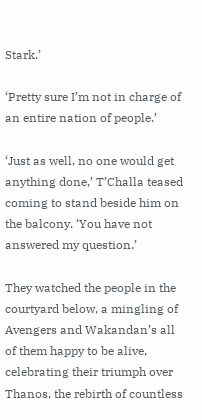Stark.’

‘Pretty sure I’m not in charge of an entire nation of people.’

‘Just as well, no one would get anything done,’ T’Challa teased coming to stand beside him on the balcony. ‘You have not answered my question.’

They watched the people in the courtyard below, a mingling of Avengers and Wakandan’s all of them happy to be alive, celebrating their triumph over Thanos, the rebirth of countless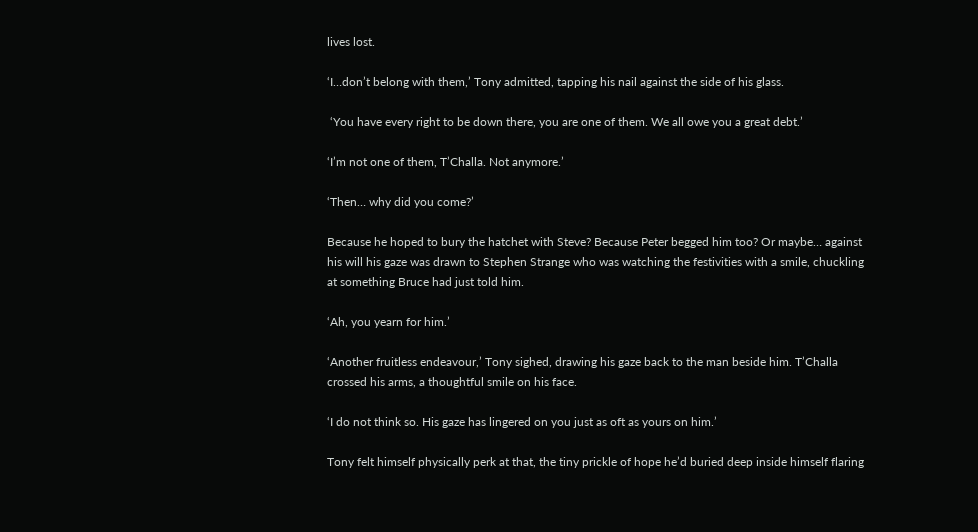lives lost.

‘I…don’t belong with them,’ Tony admitted, tapping his nail against the side of his glass.

 ‘You have every right to be down there, you are one of them. We all owe you a great debt.’

‘I’m not one of them, T’Challa. Not anymore.’

‘Then… why did you come?’

Because he hoped to bury the hatchet with Steve? Because Peter begged him too? Or maybe… against his will his gaze was drawn to Stephen Strange who was watching the festivities with a smile, chuckling at something Bruce had just told him.

‘Ah, you yearn for him.’

‘Another fruitless endeavour,’ Tony sighed, drawing his gaze back to the man beside him. T’Challa crossed his arms, a thoughtful smile on his face.

‘I do not think so. His gaze has lingered on you just as oft as yours on him.’

Tony felt himself physically perk at that, the tiny prickle of hope he’d buried deep inside himself flaring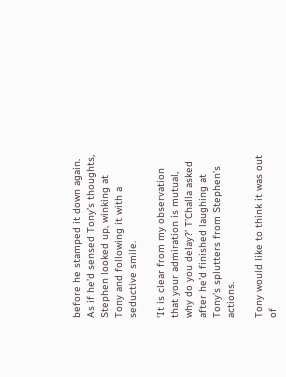before he stamped it down again. As if he’d sensed Tony’s thoughts, Stephen looked up, winking at Tony and following it with a seductive smile.

‘It is clear from my observation that your admiration is mutual, why do you delay?’ T’Challa asked after he’d finished laughing at Tony’s splutters from Stephen’s actions.

Tony would like to think it was out of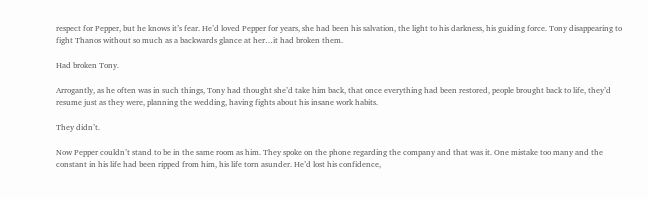respect for Pepper, but he knows it’s fear. He’d loved Pepper for years, she had been his salvation, the light to his darkness, his guiding force. Tony disappearing to fight Thanos without so much as a backwards glance at her…it had broken them.

Had broken Tony.

Arrogantly, as he often was in such things, Tony had thought she’d take him back, that once everything had been restored, people brought back to life, they’d resume just as they were, planning the wedding, having fights about his insane work habits.

They didn’t.

Now Pepper couldn’t stand to be in the same room as him. They spoke on the phone regarding the company and that was it. One mistake too many and the constant in his life had been ripped from him, his life torn asunder. He’d lost his confidence,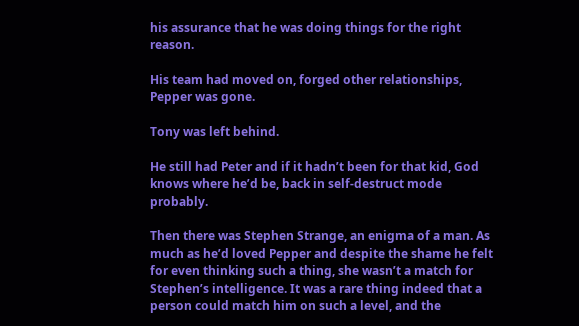his assurance that he was doing things for the right reason.

His team had moved on, forged other relationships, Pepper was gone.

Tony was left behind.

He still had Peter and if it hadn’t been for that kid, God knows where he’d be, back in self-destruct mode probably.

Then there was Stephen Strange, an enigma of a man. As much as he’d loved Pepper and despite the shame he felt for even thinking such a thing, she wasn’t a match for Stephen’s intelligence. It was a rare thing indeed that a person could match him on such a level, and the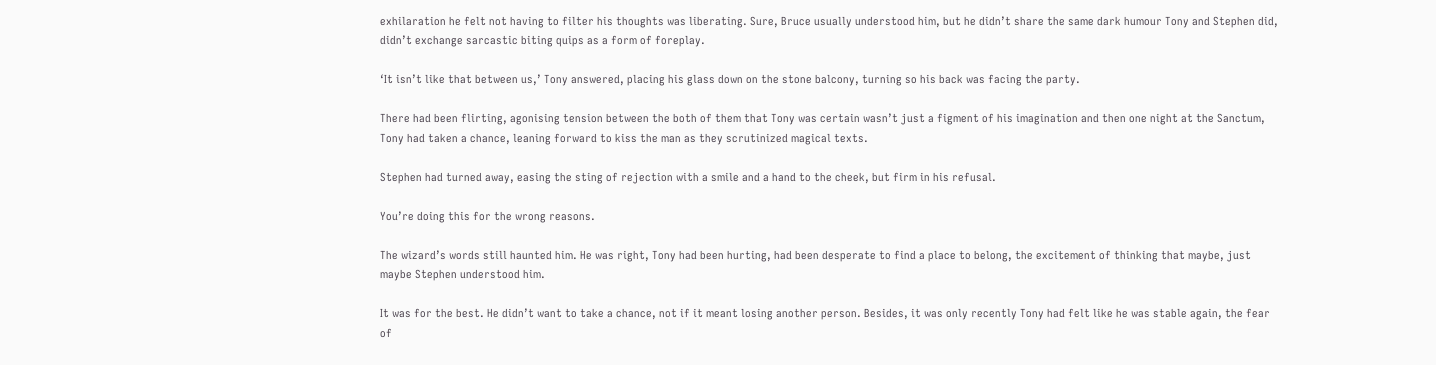exhilaration he felt not having to filter his thoughts was liberating. Sure, Bruce usually understood him, but he didn’t share the same dark humour Tony and Stephen did, didn’t exchange sarcastic biting quips as a form of foreplay.

‘It isn’t like that between us,’ Tony answered, placing his glass down on the stone balcony, turning so his back was facing the party.

There had been flirting, agonising tension between the both of them that Tony was certain wasn’t just a figment of his imagination and then one night at the Sanctum, Tony had taken a chance, leaning forward to kiss the man as they scrutinized magical texts.

Stephen had turned away, easing the sting of rejection with a smile and a hand to the cheek, but firm in his refusal.

You’re doing this for the wrong reasons.

The wizard’s words still haunted him. He was right, Tony had been hurting, had been desperate to find a place to belong, the excitement of thinking that maybe, just maybe Stephen understood him.

It was for the best. He didn’t want to take a chance, not if it meant losing another person. Besides, it was only recently Tony had felt like he was stable again, the fear of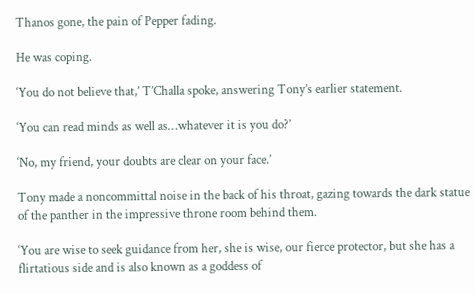Thanos gone, the pain of Pepper fading.

He was coping.

‘You do not believe that,’ T’Challa spoke, answering Tony’s earlier statement.

‘You can read minds as well as…whatever it is you do?’

‘No, my friend, your doubts are clear on your face.’

Tony made a noncommittal noise in the back of his throat, gazing towards the dark statue of the panther in the impressive throne room behind them.

‘You are wise to seek guidance from her, she is wise, our fierce protector, but she has a flirtatious side and is also known as a goddess of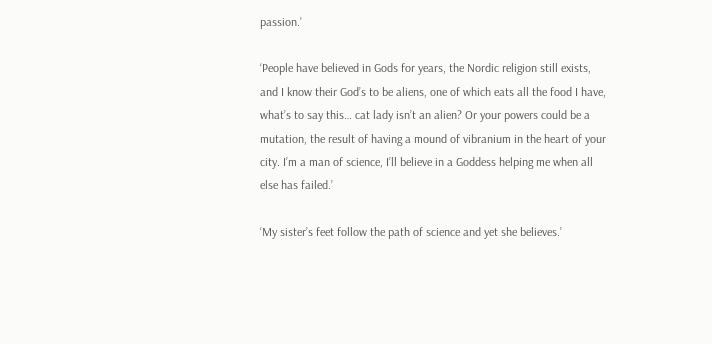passion.’

‘People have believed in Gods for years, the Nordic religion still exists, and I know their God’s to be aliens, one of which eats all the food I have, what’s to say this… cat lady isn’t an alien? Or your powers could be a mutation, the result of having a mound of vibranium in the heart of your city. I’m a man of science, I’ll believe in a Goddess helping me when all else has failed.’

‘My sister’s feet follow the path of science and yet she believes.’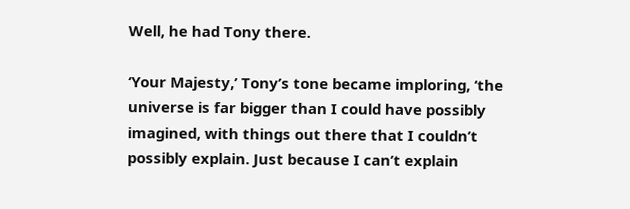Well, he had Tony there.

‘Your Majesty,’ Tony’s tone became imploring, ‘the universe is far bigger than I could have possibly imagined, with things out there that I couldn’t possibly explain. Just because I can’t explain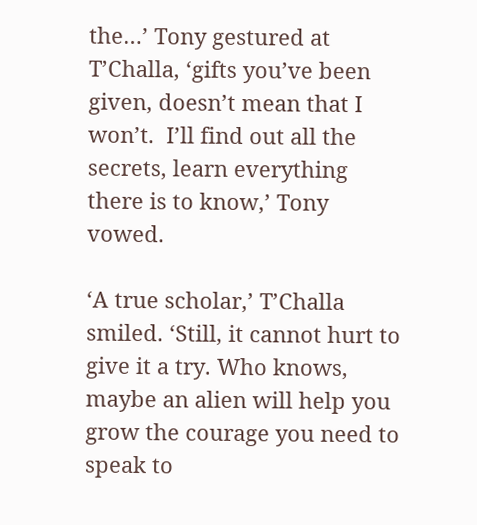the…’ Tony gestured at T’Challa, ‘gifts you’ve been given, doesn’t mean that I won’t.  I’ll find out all the secrets, learn everything there is to know,’ Tony vowed.

‘A true scholar,’ T’Challa smiled. ‘Still, it cannot hurt to give it a try. Who knows, maybe an alien will help you grow the courage you need to speak to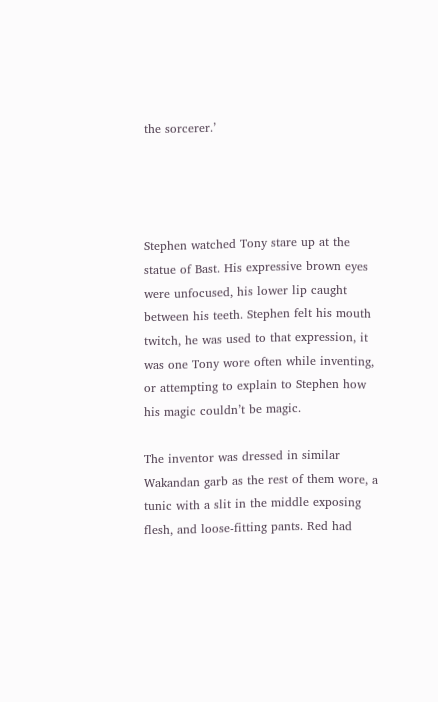the sorcerer.’




Stephen watched Tony stare up at the statue of Bast. His expressive brown eyes were unfocused, his lower lip caught between his teeth. Stephen felt his mouth twitch, he was used to that expression, it was one Tony wore often while inventing, or attempting to explain to Stephen how his magic couldn’t be magic.

The inventor was dressed in similar Wakandan garb as the rest of them wore, a tunic with a slit in the middle exposing flesh, and loose-fitting pants. Red had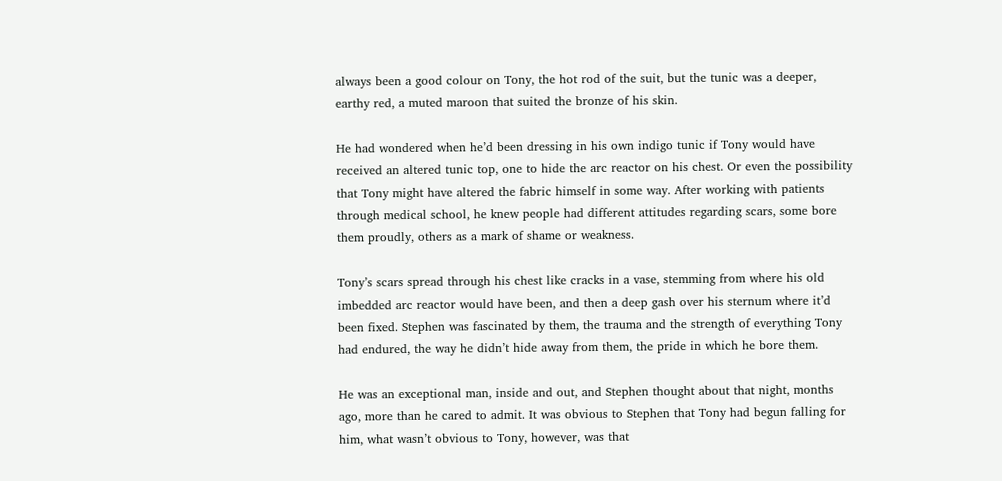always been a good colour on Tony, the hot rod of the suit, but the tunic was a deeper, earthy red, a muted maroon that suited the bronze of his skin.

He had wondered when he’d been dressing in his own indigo tunic if Tony would have received an altered tunic top, one to hide the arc reactor on his chest. Or even the possibility that Tony might have altered the fabric himself in some way. After working with patients through medical school, he knew people had different attitudes regarding scars, some bore them proudly, others as a mark of shame or weakness.

Tony’s scars spread through his chest like cracks in a vase, stemming from where his old imbedded arc reactor would have been, and then a deep gash over his sternum where it’d been fixed. Stephen was fascinated by them, the trauma and the strength of everything Tony had endured, the way he didn’t hide away from them, the pride in which he bore them.

He was an exceptional man, inside and out, and Stephen thought about that night, months ago, more than he cared to admit. It was obvious to Stephen that Tony had begun falling for him, what wasn’t obvious to Tony, however, was that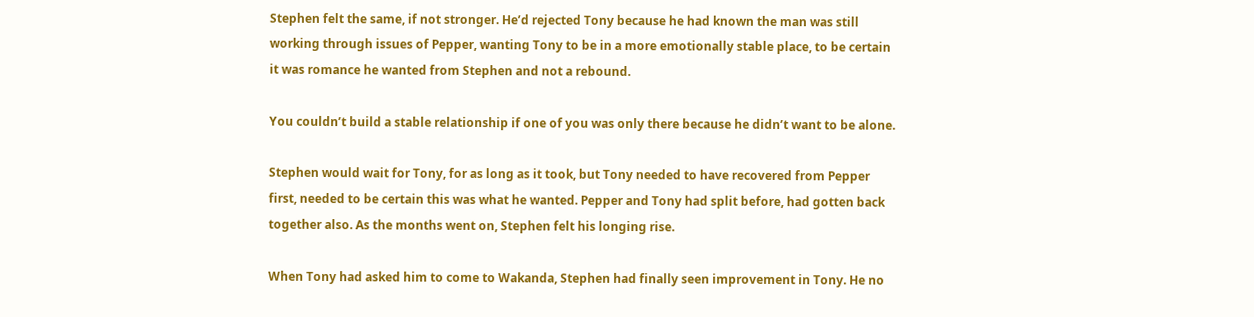Stephen felt the same, if not stronger. He’d rejected Tony because he had known the man was still working through issues of Pepper, wanting Tony to be in a more emotionally stable place, to be certain it was romance he wanted from Stephen and not a rebound.

You couldn’t build a stable relationship if one of you was only there because he didn’t want to be alone.

Stephen would wait for Tony, for as long as it took, but Tony needed to have recovered from Pepper first, needed to be certain this was what he wanted. Pepper and Tony had split before, had gotten back together also. As the months went on, Stephen felt his longing rise.

When Tony had asked him to come to Wakanda, Stephen had finally seen improvement in Tony. He no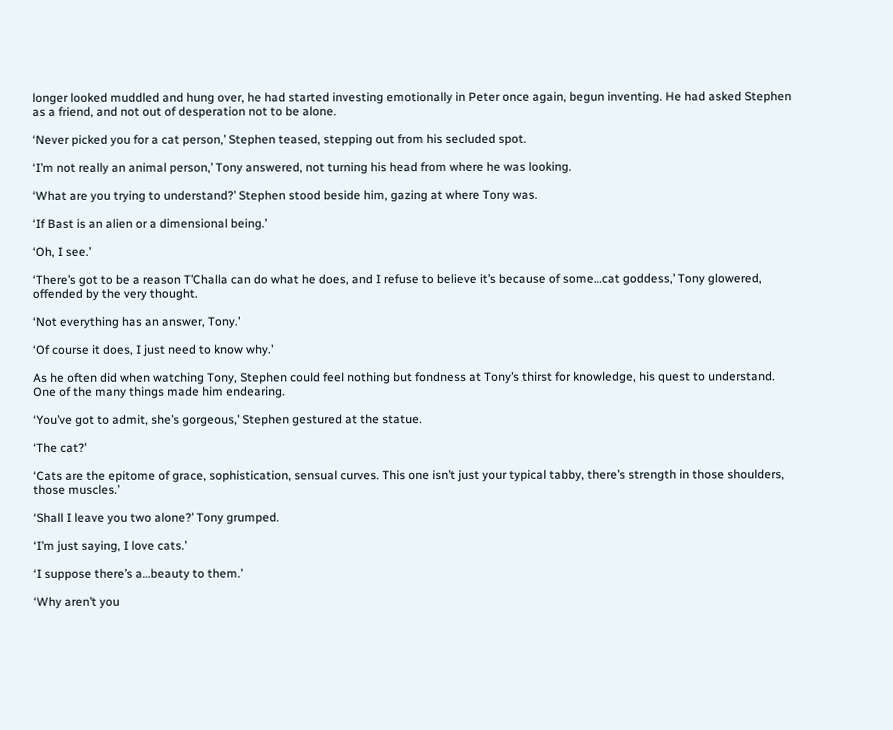longer looked muddled and hung over, he had started investing emotionally in Peter once again, begun inventing. He had asked Stephen as a friend, and not out of desperation not to be alone.

‘Never picked you for a cat person,’ Stephen teased, stepping out from his secluded spot.

‘I’m not really an animal person,’ Tony answered, not turning his head from where he was looking.

‘What are you trying to understand?’ Stephen stood beside him, gazing at where Tony was.

‘If Bast is an alien or a dimensional being.’

‘Oh, I see.’

‘There’s got to be a reason T’Challa can do what he does, and I refuse to believe it’s because of some…cat goddess,’ Tony glowered, offended by the very thought.

‘Not everything has an answer, Tony.’

‘Of course it does, I just need to know why.’

As he often did when watching Tony, Stephen could feel nothing but fondness at Tony’s thirst for knowledge, his quest to understand. One of the many things made him endearing.

‘You’ve got to admit, she’s gorgeous,’ Stephen gestured at the statue.

‘The cat?’

‘Cats are the epitome of grace, sophistication, sensual curves. This one isn’t just your typical tabby, there’s strength in those shoulders, those muscles.’

‘Shall I leave you two alone?’ Tony grumped.

‘I’m just saying, I love cats.’

‘I suppose there’s a…beauty to them.’

‘Why aren’t you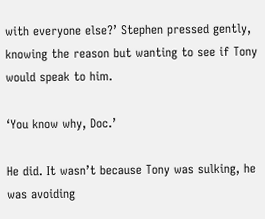with everyone else?’ Stephen pressed gently, knowing the reason but wanting to see if Tony would speak to him.

‘You know why, Doc.’

He did. It wasn’t because Tony was sulking, he was avoiding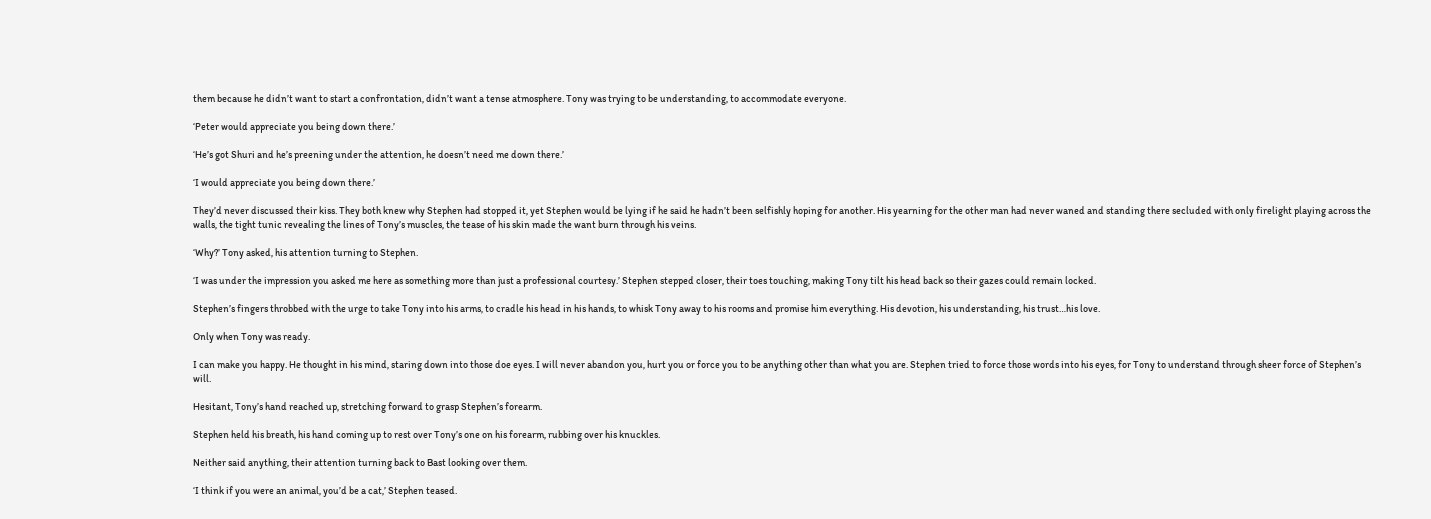them because he didn’t want to start a confrontation, didn’t want a tense atmosphere. Tony was trying to be understanding, to accommodate everyone.

‘Peter would appreciate you being down there.’

‘He’s got Shuri and he’s preening under the attention, he doesn’t need me down there.’

‘I would appreciate you being down there.’

They’d never discussed their kiss. They both knew why Stephen had stopped it, yet Stephen would be lying if he said he hadn’t been selfishly hoping for another. His yearning for the other man had never waned and standing there secluded with only firelight playing across the walls, the tight tunic revealing the lines of Tony’s muscles, the tease of his skin made the want burn through his veins.

‘Why?’ Tony asked, his attention turning to Stephen.

‘I was under the impression you asked me here as something more than just a professional courtesy.’ Stephen stepped closer, their toes touching, making Tony tilt his head back so their gazes could remain locked.

Stephen’s fingers throbbed with the urge to take Tony into his arms, to cradle his head in his hands, to whisk Tony away to his rooms and promise him everything. His devotion, his understanding, his trust…his love.

Only when Tony was ready.

I can make you happy. He thought in his mind, staring down into those doe eyes. I will never abandon you, hurt you or force you to be anything other than what you are. Stephen tried to force those words into his eyes, for Tony to understand through sheer force of Stephen’s will.

Hesitant, Tony’s hand reached up, stretching forward to grasp Stephen’s forearm.

Stephen held his breath, his hand coming up to rest over Tony’s one on his forearm, rubbing over his knuckles.

Neither said anything, their attention turning back to Bast looking over them.

‘I think if you were an animal, you’d be a cat,’ Stephen teased.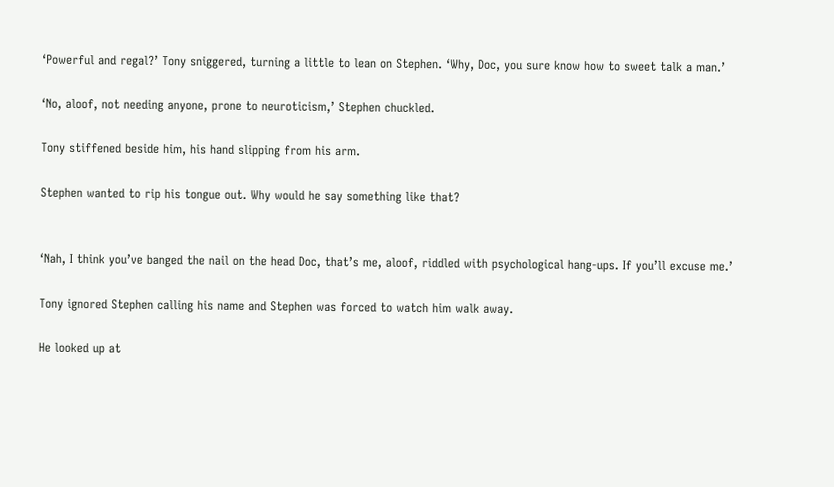‘Powerful and regal?’ Tony sniggered, turning a little to lean on Stephen. ‘Why, Doc, you sure know how to sweet talk a man.’

‘No, aloof, not needing anyone, prone to neuroticism,’ Stephen chuckled.

Tony stiffened beside him, his hand slipping from his arm.

Stephen wanted to rip his tongue out. Why would he say something like that?


‘Nah, I think you’ve banged the nail on the head Doc, that’s me, aloof, riddled with psychological hang-ups. If you’ll excuse me.’

Tony ignored Stephen calling his name and Stephen was forced to watch him walk away.

He looked up at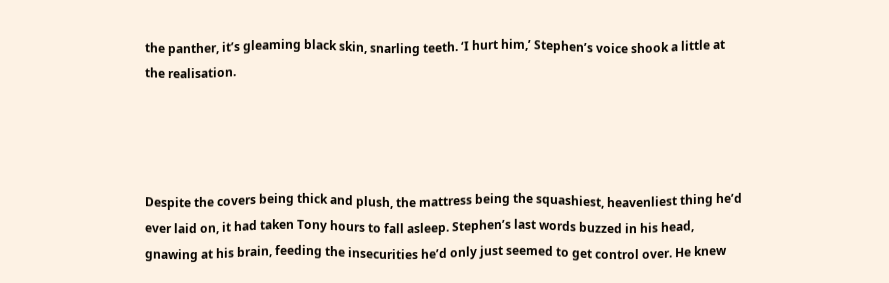the panther, it’s gleaming black skin, snarling teeth. ‘I hurt him,’ Stephen’s voice shook a little at the realisation.




Despite the covers being thick and plush, the mattress being the squashiest, heavenliest thing he’d ever laid on, it had taken Tony hours to fall asleep. Stephen’s last words buzzed in his head, gnawing at his brain, feeding the insecurities he’d only just seemed to get control over. He knew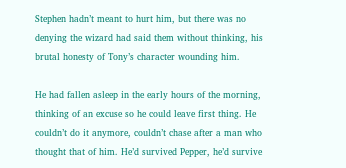Stephen hadn’t meant to hurt him, but there was no denying the wizard had said them without thinking, his brutal honesty of Tony’s character wounding him.

He had fallen asleep in the early hours of the morning, thinking of an excuse so he could leave first thing. He couldn’t do it anymore, couldn’t chase after a man who thought that of him. He’d survived Pepper, he’d survive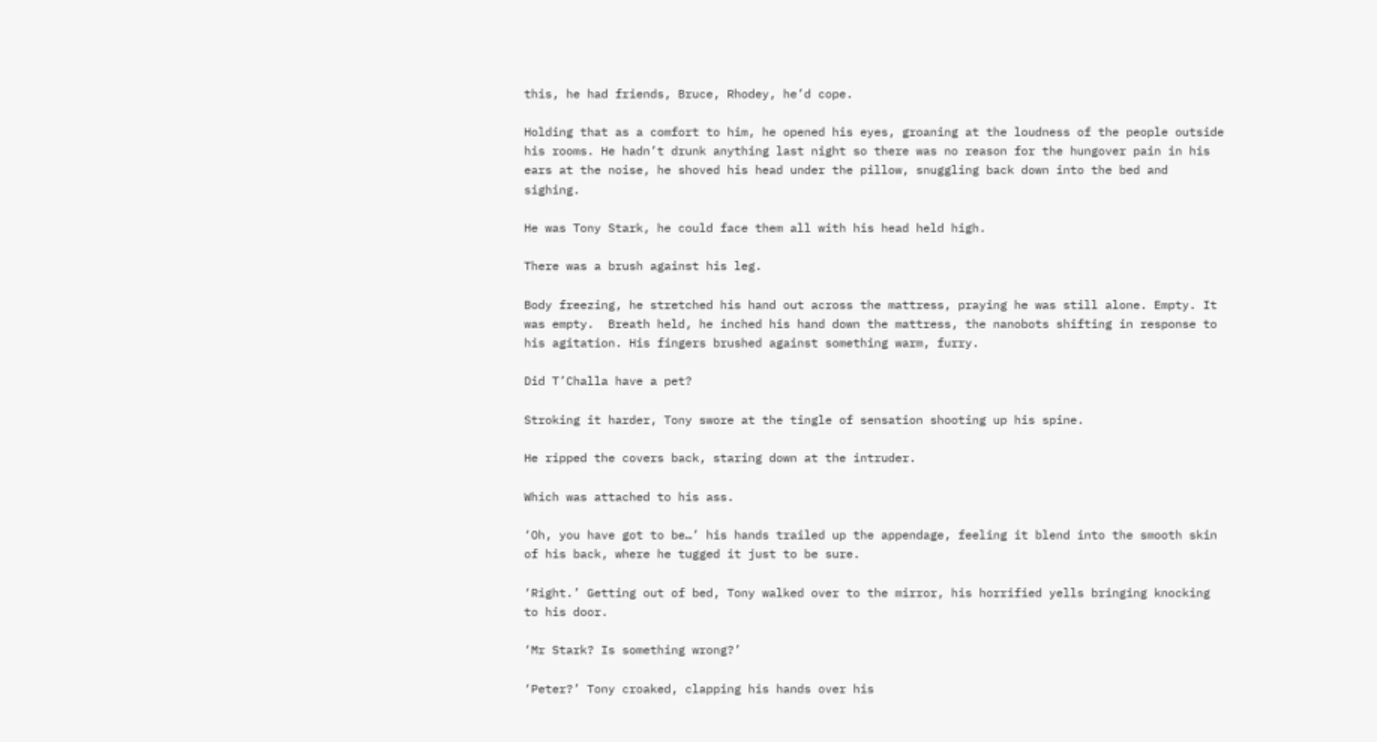this, he had friends, Bruce, Rhodey, he’d cope.

Holding that as a comfort to him, he opened his eyes, groaning at the loudness of the people outside his rooms. He hadn’t drunk anything last night so there was no reason for the hungover pain in his ears at the noise, he shoved his head under the pillow, snuggling back down into the bed and sighing.

He was Tony Stark, he could face them all with his head held high.

There was a brush against his leg.

Body freezing, he stretched his hand out across the mattress, praying he was still alone. Empty. It was empty.  Breath held, he inched his hand down the mattress, the nanobots shifting in response to his agitation. His fingers brushed against something warm, furry.

Did T’Challa have a pet?

Stroking it harder, Tony swore at the tingle of sensation shooting up his spine.

He ripped the covers back, staring down at the intruder.

Which was attached to his ass.

‘Oh, you have got to be…’ his hands trailed up the appendage, feeling it blend into the smooth skin of his back, where he tugged it just to be sure.

‘Right.’ Getting out of bed, Tony walked over to the mirror, his horrified yells bringing knocking to his door.

‘Mr Stark? Is something wrong?’

‘Peter?’ Tony croaked, clapping his hands over his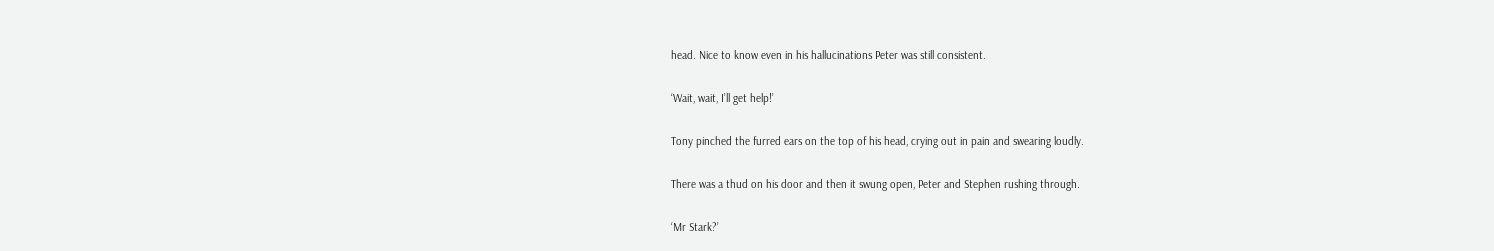head. Nice to know even in his hallucinations Peter was still consistent.

‘Wait, wait, I’ll get help!’

Tony pinched the furred ears on the top of his head, crying out in pain and swearing loudly.

There was a thud on his door and then it swung open, Peter and Stephen rushing through.

‘Mr Stark?’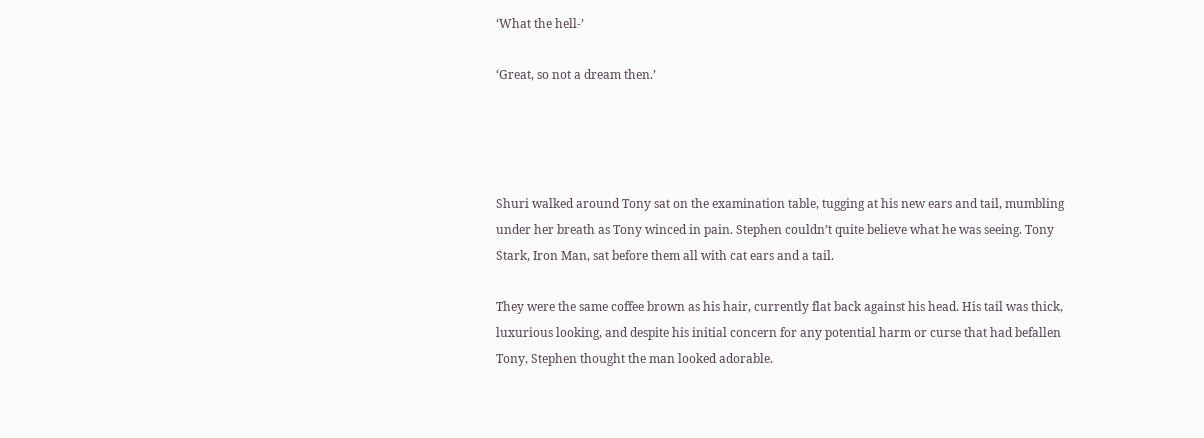‘What the hell-’

‘Great, so not a dream then.’




Shuri walked around Tony sat on the examination table, tugging at his new ears and tail, mumbling under her breath as Tony winced in pain. Stephen couldn’t quite believe what he was seeing. Tony Stark, Iron Man, sat before them all with cat ears and a tail.

They were the same coffee brown as his hair, currently flat back against his head. His tail was thick, luxurious looking, and despite his initial concern for any potential harm or curse that had befallen Tony, Stephen thought the man looked adorable.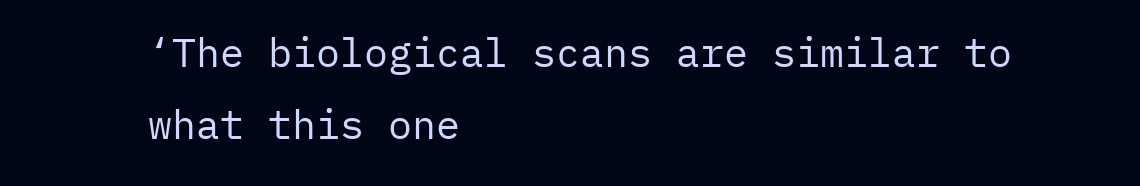‘The biological scans are similar to what this one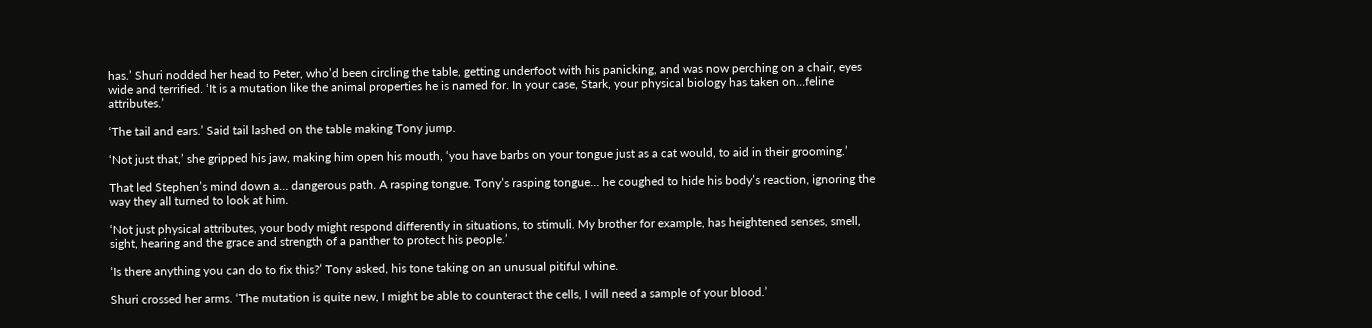has.’ Shuri nodded her head to Peter, who’d been circling the table, getting underfoot with his panicking, and was now perching on a chair, eyes wide and terrified. ‘It is a mutation like the animal properties he is named for. In your case, Stark, your physical biology has taken on…feline attributes.’

‘The tail and ears.’ Said tail lashed on the table making Tony jump.

‘Not just that,’ she gripped his jaw, making him open his mouth, ‘you have barbs on your tongue just as a cat would, to aid in their grooming.’

That led Stephen’s mind down a… dangerous path. A rasping tongue. Tony’s rasping tongue… he coughed to hide his body’s reaction, ignoring the way they all turned to look at him.

‘Not just physical attributes, your body might respond differently in situations, to stimuli. My brother for example, has heightened senses, smell, sight, hearing and the grace and strength of a panther to protect his people.’

‘Is there anything you can do to fix this?’ Tony asked, his tone taking on an unusual pitiful whine.

Shuri crossed her arms. ‘The mutation is quite new, I might be able to counteract the cells, I will need a sample of your blood.’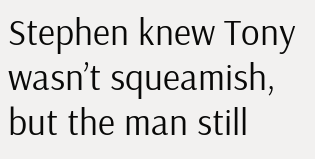Stephen knew Tony wasn’t squeamish, but the man still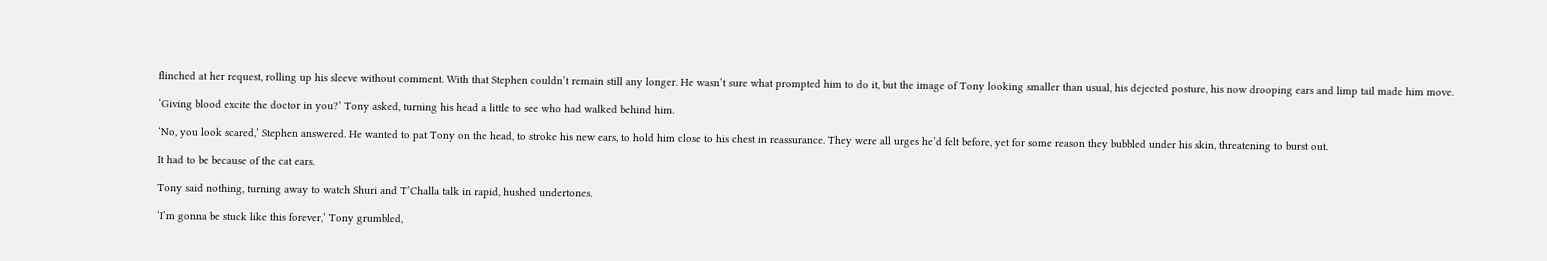flinched at her request, rolling up his sleeve without comment. With that Stephen couldn’t remain still any longer. He wasn’t sure what prompted him to do it, but the image of Tony looking smaller than usual, his dejected posture, his now drooping ears and limp tail made him move.

‘Giving blood excite the doctor in you?’ Tony asked, turning his head a little to see who had walked behind him.

‘No, you look scared,’ Stephen answered. He wanted to pat Tony on the head, to stroke his new ears, to hold him close to his chest in reassurance. They were all urges he’d felt before, yet for some reason they bubbled under his skin, threatening to burst out.

It had to be because of the cat ears.

Tony said nothing, turning away to watch Shuri and T’Challa talk in rapid, hushed undertones.

‘I’m gonna be stuck like this forever,’ Tony grumbled,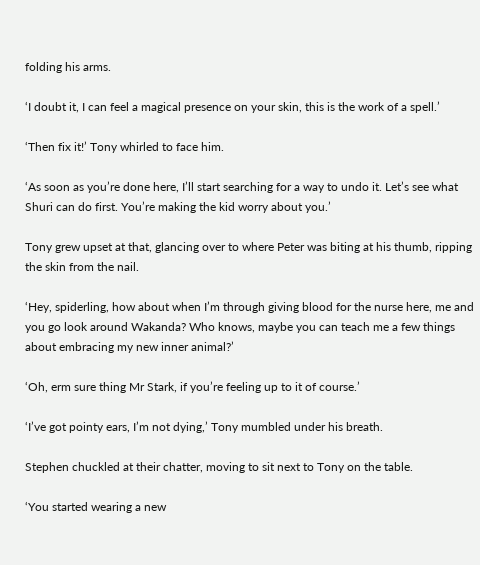folding his arms.

‘I doubt it, I can feel a magical presence on your skin, this is the work of a spell.’

‘Then fix it!’ Tony whirled to face him.

‘As soon as you’re done here, I’ll start searching for a way to undo it. Let’s see what Shuri can do first. You’re making the kid worry about you.’

Tony grew upset at that, glancing over to where Peter was biting at his thumb, ripping the skin from the nail.

‘Hey, spiderling, how about when I’m through giving blood for the nurse here, me and you go look around Wakanda? Who knows, maybe you can teach me a few things about embracing my new inner animal?’

‘Oh, erm sure thing Mr Stark, if you’re feeling up to it of course.’

‘I’ve got pointy ears, I’m not dying,’ Tony mumbled under his breath.

Stephen chuckled at their chatter, moving to sit next to Tony on the table.

‘You started wearing a new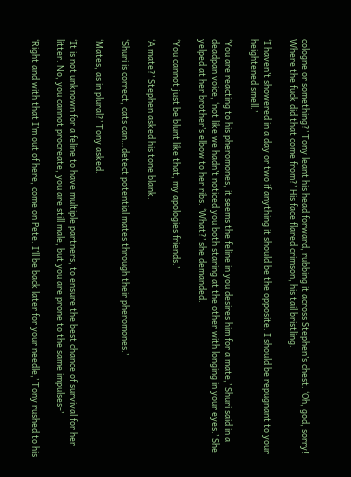cologne or something?’ Tony leant his head forward, rubbing it across Stephen’s chest. ‘Oh, god, sorry! Where the fuck did that come from?’ His face flared crimson, his tail bristling.

‘I haven’t showered in a day or two if anything it should be the opposite. I should be repugnant to your heightened smell.’

‘You are reacting to his pheromones, it seems the feline in you desires him for a mate,’ Shuri said in a deadpan voice, ‘not like we hadn’t noticed you both staring at the other with longing in your eyes.’ She yelped at her brother’s elbow to her ribs. ‘What?’ she demanded.

‘You cannot just be blunt like that, my apologies friends.’

‘A mate?’ Stephen asked his tone blank.

‘Shuri is correct, cats can…detect potential mates through their pheromones.’

‘Mates, as in plural?’ Tony asked.

‘It is not unknown for a feline to have multiple partners, to ensure the best chance of survival for her litter. No, you cannot procreate, you are still male, but you are prone to the same impulses-’

‘Right and with that I’m out of here, come on Pete. I’ll be back later for your needle,’ Tony rushed to his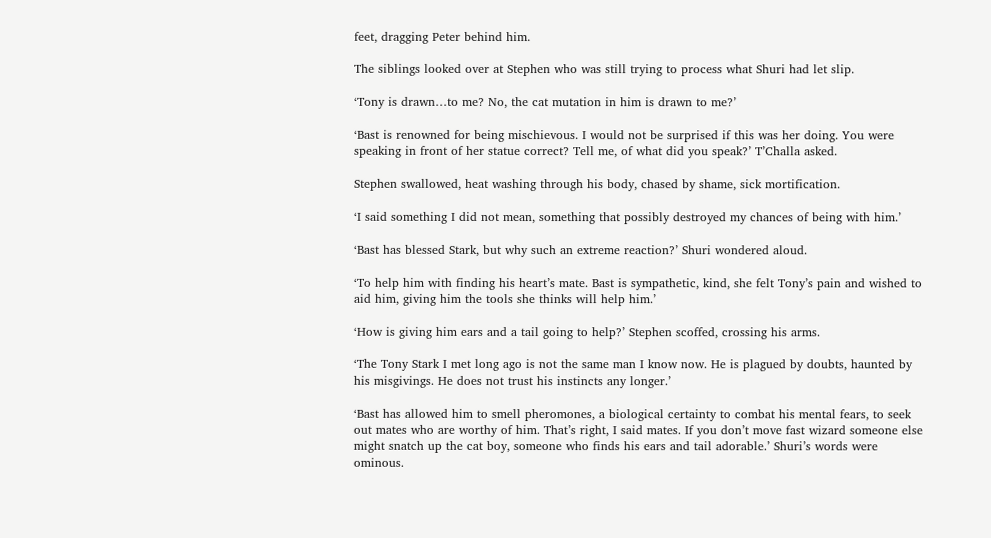feet, dragging Peter behind him.

The siblings looked over at Stephen who was still trying to process what Shuri had let slip.

‘Tony is drawn…to me? No, the cat mutation in him is drawn to me?’

‘Bast is renowned for being mischievous. I would not be surprised if this was her doing. You were speaking in front of her statue correct? Tell me, of what did you speak?’ T’Challa asked.

Stephen swallowed, heat washing through his body, chased by shame, sick mortification.

‘I said something I did not mean, something that possibly destroyed my chances of being with him.’

‘Bast has blessed Stark, but why such an extreme reaction?’ Shuri wondered aloud.

‘To help him with finding his heart’s mate. Bast is sympathetic, kind, she felt Tony’s pain and wished to aid him, giving him the tools she thinks will help him.’

‘How is giving him ears and a tail going to help?’ Stephen scoffed, crossing his arms.

‘The Tony Stark I met long ago is not the same man I know now. He is plagued by doubts, haunted by his misgivings. He does not trust his instincts any longer.’

‘Bast has allowed him to smell pheromones, a biological certainty to combat his mental fears, to seek out mates who are worthy of him. That’s right, I said mates. If you don’t move fast wizard someone else might snatch up the cat boy, someone who finds his ears and tail adorable.’ Shuri’s words were ominous.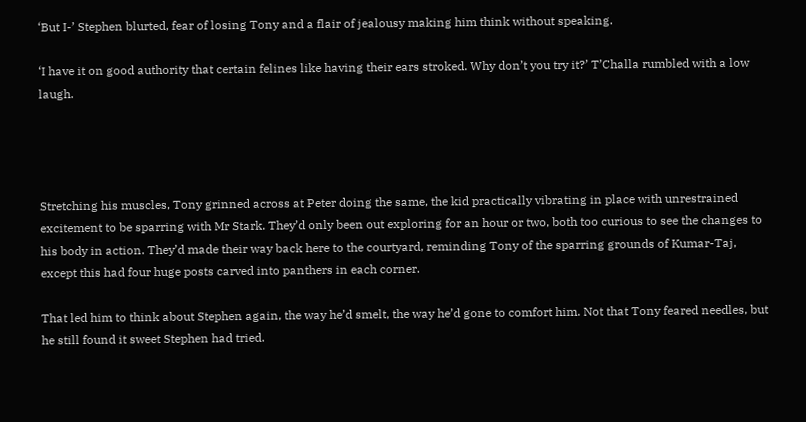‘But I-’ Stephen blurted, fear of losing Tony and a flair of jealousy making him think without speaking.

‘I have it on good authority that certain felines like having their ears stroked. Why don’t you try it?’ T’Challa rumbled with a low laugh.




Stretching his muscles, Tony grinned across at Peter doing the same, the kid practically vibrating in place with unrestrained excitement to be sparring with Mr Stark. They’d only been out exploring for an hour or two, both too curious to see the changes to his body in action. They’d made their way back here to the courtyard, reminding Tony of the sparring grounds of Kumar-Taj, except this had four huge posts carved into panthers in each corner.

That led him to think about Stephen again, the way he’d smelt, the way he’d gone to comfort him. Not that Tony feared needles, but he still found it sweet Stephen had tried.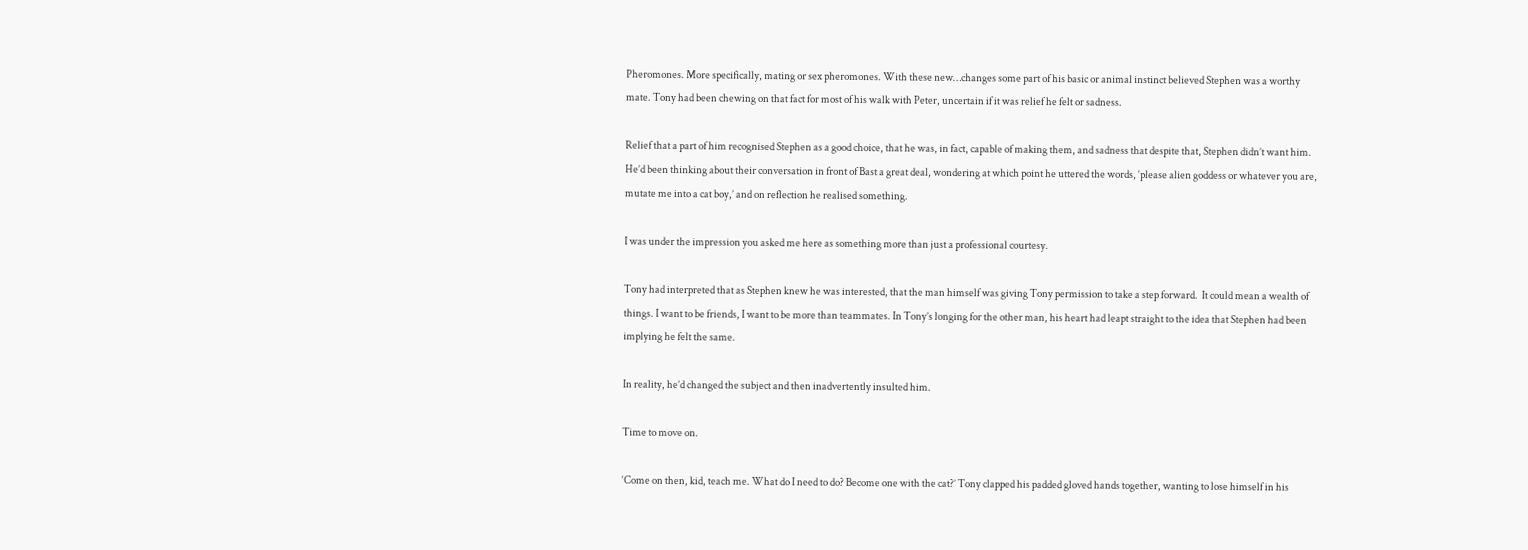Pheromones. More specifically, mating or sex pheromones. With these new…changes some part of his basic or animal instinct believed Stephen was a worthy mate. Tony had been chewing on that fact for most of his walk with Peter, uncertain if it was relief he felt or sadness.

Relief that a part of him recognised Stephen as a good choice, that he was, in fact, capable of making them, and sadness that despite that, Stephen didn’t want him.  He’d been thinking about their conversation in front of Bast a great deal, wondering at which point he uttered the words, ‘please alien goddess or whatever you are, mutate me into a cat boy,’ and on reflection he realised something.

I was under the impression you asked me here as something more than just a professional courtesy.

Tony had interpreted that as Stephen knew he was interested, that the man himself was giving Tony permission to take a step forward.  It could mean a wealth of things. I want to be friends, I want to be more than teammates. In Tony’s longing for the other man, his heart had leapt straight to the idea that Stephen had been implying he felt the same.

In reality, he’d changed the subject and then inadvertently insulted him.

Time to move on.

‘Come on then, kid, teach me. What do I need to do? Become one with the cat?’ Tony clapped his padded gloved hands together, wanting to lose himself in his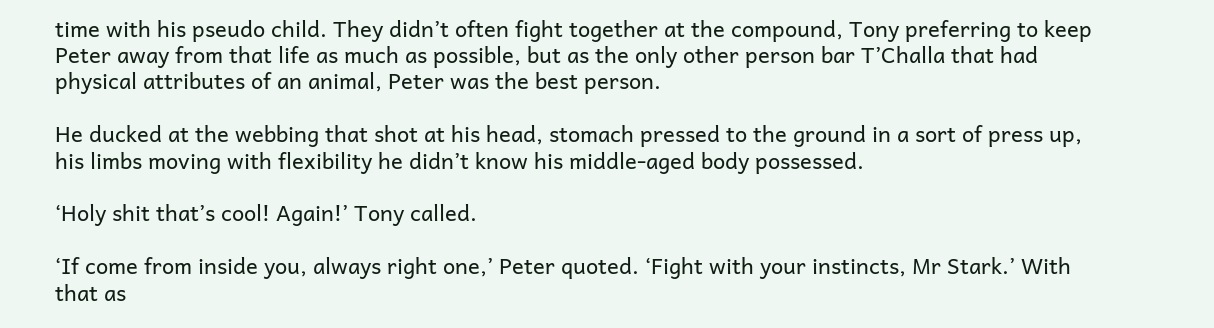time with his pseudo child. They didn’t often fight together at the compound, Tony preferring to keep Peter away from that life as much as possible, but as the only other person bar T’Challa that had physical attributes of an animal, Peter was the best person.

He ducked at the webbing that shot at his head, stomach pressed to the ground in a sort of press up, his limbs moving with flexibility he didn’t know his middle-aged body possessed.

‘Holy shit that’s cool! Again!’ Tony called.

‘If come from inside you, always right one,’ Peter quoted. ‘Fight with your instincts, Mr Stark.’ With that as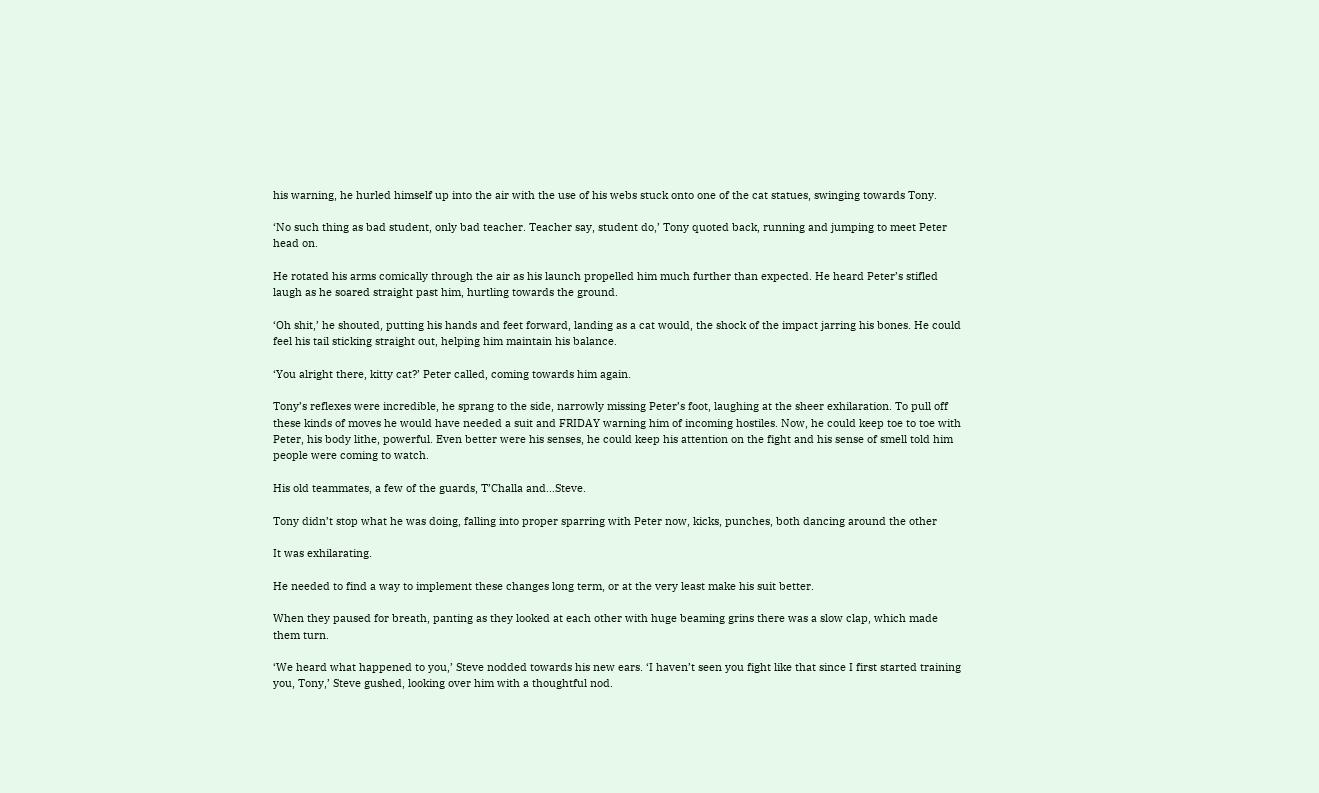his warning, he hurled himself up into the air with the use of his webs stuck onto one of the cat statues, swinging towards Tony.

‘No such thing as bad student, only bad teacher. Teacher say, student do,’ Tony quoted back, running and jumping to meet Peter head on.

He rotated his arms comically through the air as his launch propelled him much further than expected. He heard Peter’s stifled laugh as he soared straight past him, hurtling towards the ground.

‘Oh shit,’ he shouted, putting his hands and feet forward, landing as a cat would, the shock of the impact jarring his bones. He could feel his tail sticking straight out, helping him maintain his balance.

‘You alright there, kitty cat?’ Peter called, coming towards him again.

Tony’s reflexes were incredible, he sprang to the side, narrowly missing Peter’s foot, laughing at the sheer exhilaration. To pull off these kinds of moves he would have needed a suit and FRIDAY warning him of incoming hostiles. Now, he could keep toe to toe with Peter, his body lithe, powerful. Even better were his senses, he could keep his attention on the fight and his sense of smell told him people were coming to watch.

His old teammates, a few of the guards, T’Challa and…Steve.

Tony didn’t stop what he was doing, falling into proper sparring with Peter now, kicks, punches, both dancing around the other

It was exhilarating.

He needed to find a way to implement these changes long term, or at the very least make his suit better.

When they paused for breath, panting as they looked at each other with huge beaming grins there was a slow clap, which made them turn.

‘We heard what happened to you,’ Steve nodded towards his new ears. ‘I haven’t seen you fight like that since I first started training you, Tony,’ Steve gushed, looking over him with a thoughtful nod.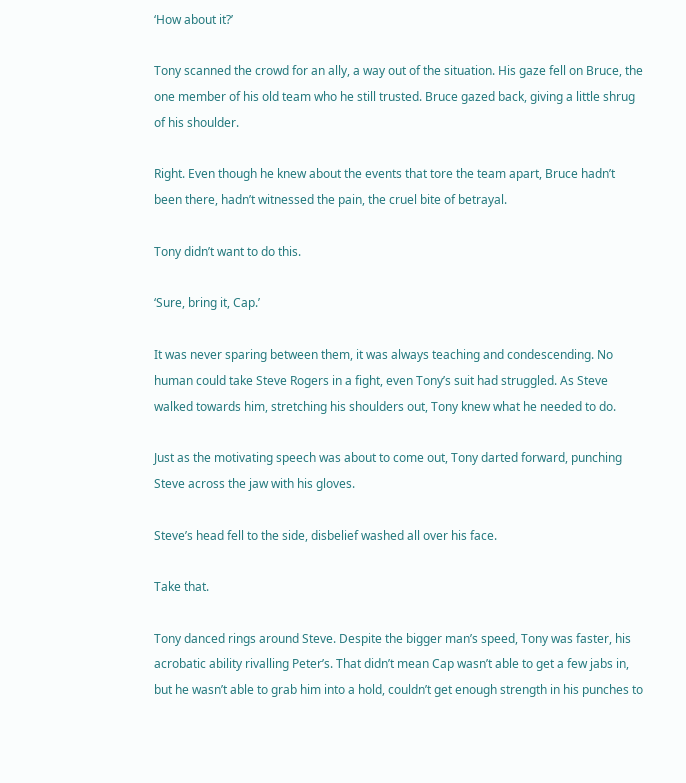‘How about it?’

Tony scanned the crowd for an ally, a way out of the situation. His gaze fell on Bruce, the one member of his old team who he still trusted. Bruce gazed back, giving a little shrug of his shoulder.

Right. Even though he knew about the events that tore the team apart, Bruce hadn’t been there, hadn’t witnessed the pain, the cruel bite of betrayal.

Tony didn’t want to do this.

‘Sure, bring it, Cap.’

It was never sparing between them, it was always teaching and condescending. No human could take Steve Rogers in a fight, even Tony’s suit had struggled. As Steve walked towards him, stretching his shoulders out, Tony knew what he needed to do.

Just as the motivating speech was about to come out, Tony darted forward, punching Steve across the jaw with his gloves.

Steve’s head fell to the side, disbelief washed all over his face.

Take that.

Tony danced rings around Steve. Despite the bigger man’s speed, Tony was faster, his acrobatic ability rivalling Peter’s. That didn’t mean Cap wasn’t able to get a few jabs in, but he wasn’t able to grab him into a hold, couldn’t get enough strength in his punches to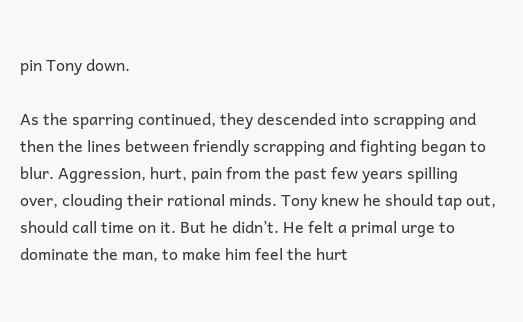pin Tony down.

As the sparring continued, they descended into scrapping and then the lines between friendly scrapping and fighting began to blur. Aggression, hurt, pain from the past few years spilling over, clouding their rational minds. Tony knew he should tap out, should call time on it. But he didn’t. He felt a primal urge to dominate the man, to make him feel the hurt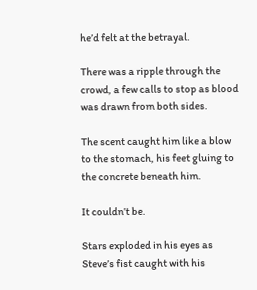he’d felt at the betrayal.

There was a ripple through the crowd, a few calls to stop as blood was drawn from both sides.

The scent caught him like a blow to the stomach, his feet gluing to the concrete beneath him.

It couldn’t be.

Stars exploded in his eyes as Steve’s fist caught with his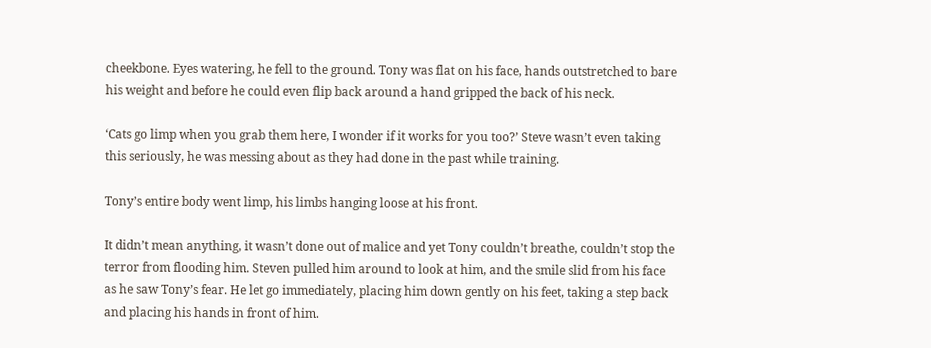cheekbone. Eyes watering, he fell to the ground. Tony was flat on his face, hands outstretched to bare his weight and before he could even flip back around a hand gripped the back of his neck.

‘Cats go limp when you grab them here, I wonder if it works for you too?’ Steve wasn’t even taking this seriously, he was messing about as they had done in the past while training.

Tony’s entire body went limp, his limbs hanging loose at his front.

It didn’t mean anything, it wasn’t done out of malice and yet Tony couldn’t breathe, couldn’t stop the terror from flooding him. Steven pulled him around to look at him, and the smile slid from his face as he saw Tony’s fear. He let go immediately, placing him down gently on his feet, taking a step back and placing his hands in front of him.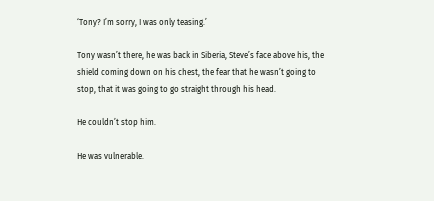‘Tony? I’m sorry, I was only teasing.’

Tony wasn’t there, he was back in Siberia, Steve’s face above his, the shield coming down on his chest, the fear that he wasn’t going to stop, that it was going to go straight through his head.

He couldn’t stop him.

He was vulnerable.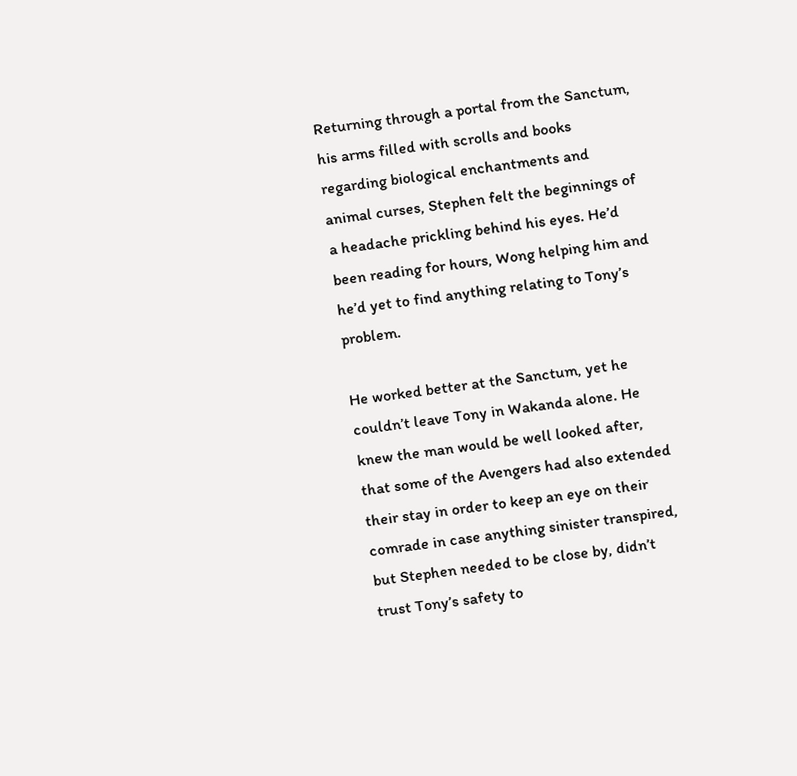Returning through a portal from the Sanctum, his arms filled with scrolls and books regarding biological enchantments and animal curses, Stephen felt the beginnings of a headache prickling behind his eyes. He’d been reading for hours, Wong helping him and he’d yet to find anything relating to Tony’s problem.

He worked better at the Sanctum, yet he couldn’t leave Tony in Wakanda alone. He knew the man would be well looked after, that some of the Avengers had also extended their stay in order to keep an eye on their comrade in case anything sinister transpired, but Stephen needed to be close by, didn’t trust Tony’s safety to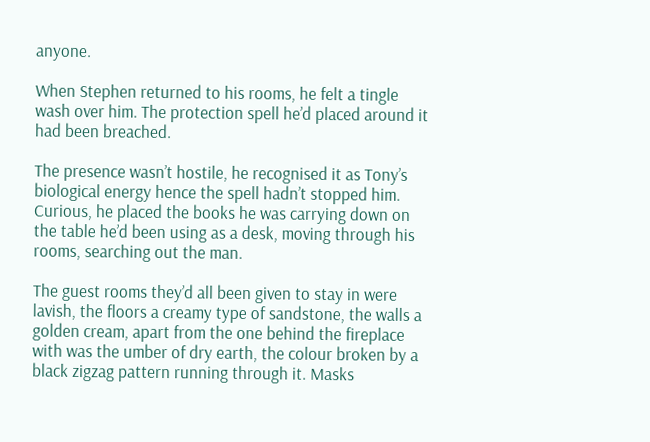anyone.

When Stephen returned to his rooms, he felt a tingle wash over him. The protection spell he’d placed around it had been breached.

The presence wasn’t hostile, he recognised it as Tony’s biological energy hence the spell hadn’t stopped him.  Curious, he placed the books he was carrying down on the table he’d been using as a desk, moving through his rooms, searching out the man.

The guest rooms they’d all been given to stay in were lavish, the floors a creamy type of sandstone, the walls a golden cream, apart from the one behind the fireplace with was the umber of dry earth, the colour broken by a black zigzag pattern running through it. Masks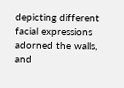depicting different facial expressions adorned the walls, and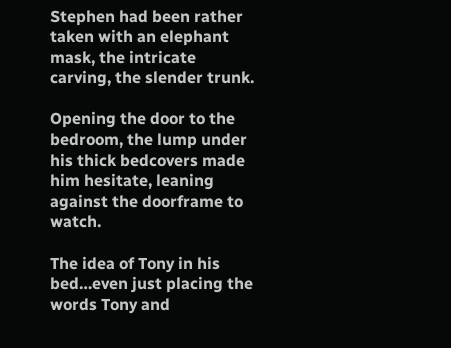Stephen had been rather taken with an elephant mask, the intricate carving, the slender trunk.

Opening the door to the bedroom, the lump under his thick bedcovers made him hesitate, leaning against the doorframe to watch.

The idea of Tony in his bed…even just placing the words Tony and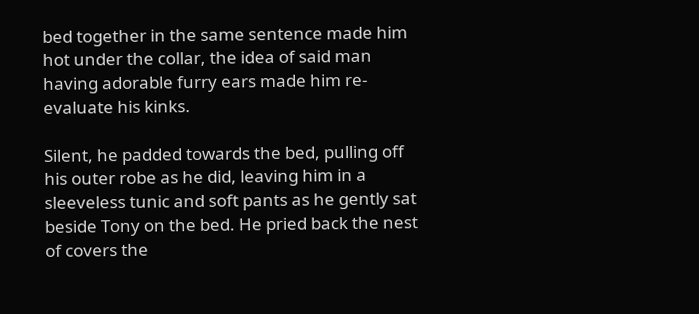bed together in the same sentence made him hot under the collar, the idea of said man having adorable furry ears made him re-evaluate his kinks.

Silent, he padded towards the bed, pulling off his outer robe as he did, leaving him in a sleeveless tunic and soft pants as he gently sat beside Tony on the bed. He pried back the nest of covers the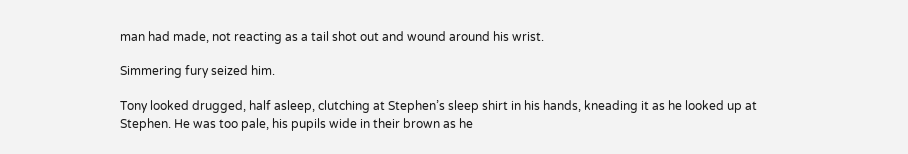man had made, not reacting as a tail shot out and wound around his wrist.

Simmering fury seized him.

Tony looked drugged, half asleep, clutching at Stephen’s sleep shirt in his hands, kneading it as he looked up at Stephen. He was too pale, his pupils wide in their brown as he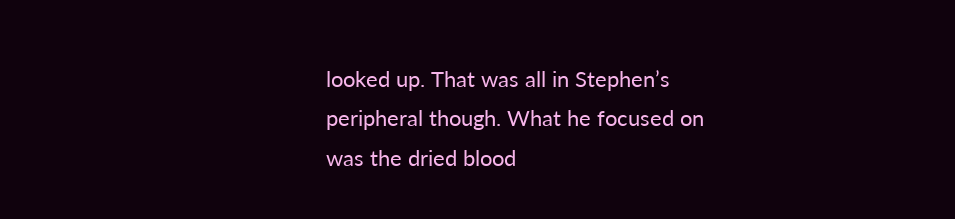looked up. That was all in Stephen’s peripheral though. What he focused on was the dried blood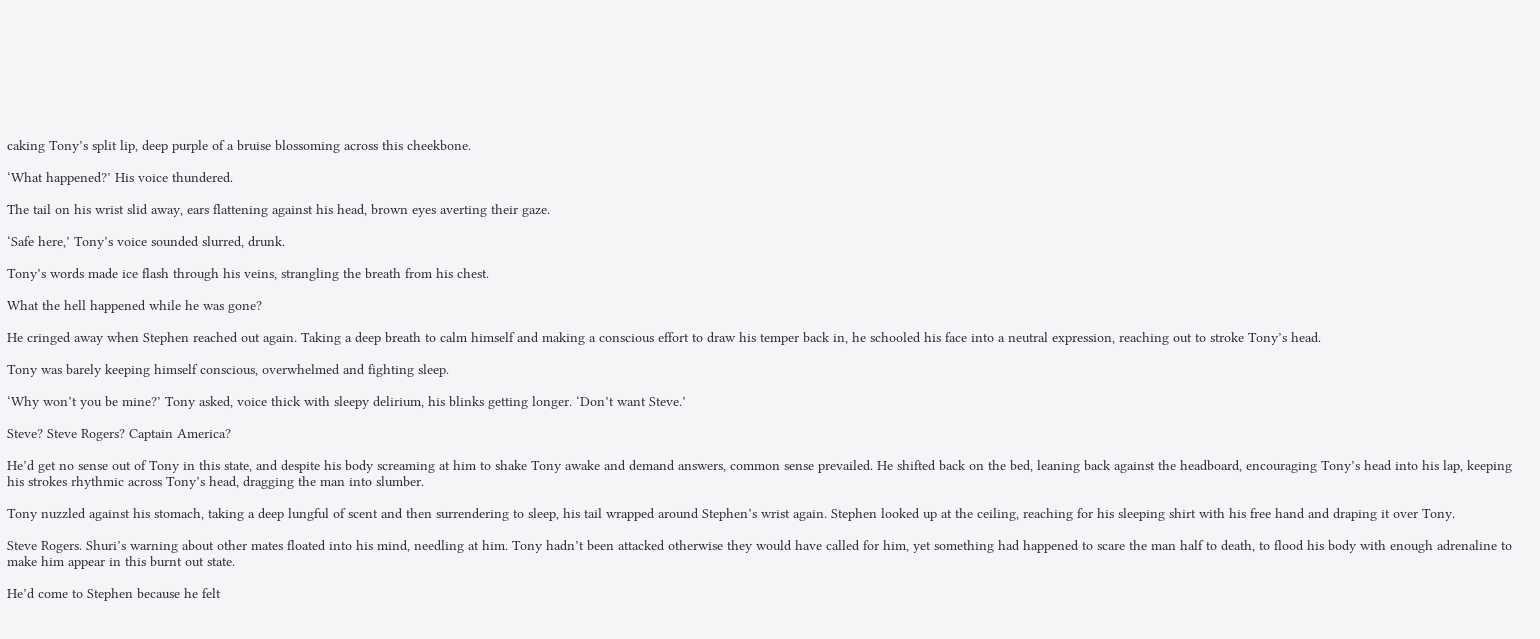caking Tony’s split lip, deep purple of a bruise blossoming across this cheekbone.

‘What happened?’ His voice thundered.

The tail on his wrist slid away, ears flattening against his head, brown eyes averting their gaze.

‘Safe here,’ Tony’s voice sounded slurred, drunk.

Tony’s words made ice flash through his veins, strangling the breath from his chest.

What the hell happened while he was gone?

He cringed away when Stephen reached out again. Taking a deep breath to calm himself and making a conscious effort to draw his temper back in, he schooled his face into a neutral expression, reaching out to stroke Tony’s head.

Tony was barely keeping himself conscious, overwhelmed and fighting sleep.

‘Why won’t you be mine?’ Tony asked, voice thick with sleepy delirium, his blinks getting longer. ‘Don’t want Steve.’

Steve? Steve Rogers? Captain America?

He’d get no sense out of Tony in this state, and despite his body screaming at him to shake Tony awake and demand answers, common sense prevailed. He shifted back on the bed, leaning back against the headboard, encouraging Tony’s head into his lap, keeping his strokes rhythmic across Tony’s head, dragging the man into slumber.

Tony nuzzled against his stomach, taking a deep lungful of scent and then surrendering to sleep, his tail wrapped around Stephen’s wrist again. Stephen looked up at the ceiling, reaching for his sleeping shirt with his free hand and draping it over Tony.

Steve Rogers. Shuri’s warning about other mates floated into his mind, needling at him. Tony hadn’t been attacked otherwise they would have called for him, yet something had happened to scare the man half to death, to flood his body with enough adrenaline to make him appear in this burnt out state.

He’d come to Stephen because he felt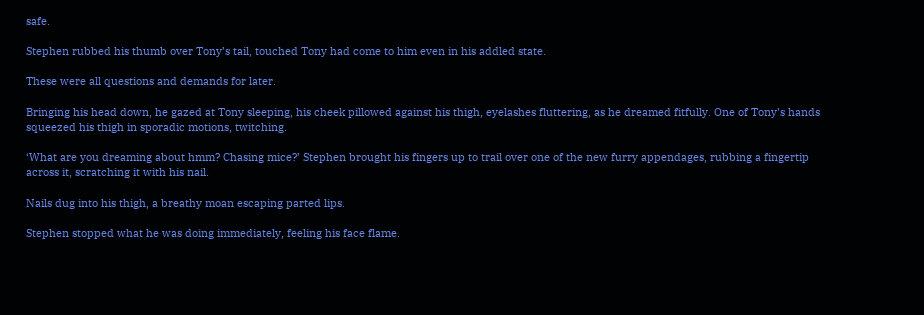safe.

Stephen rubbed his thumb over Tony’s tail, touched Tony had come to him even in his addled state.

These were all questions and demands for later.

Bringing his head down, he gazed at Tony sleeping, his cheek pillowed against his thigh, eyelashes fluttering, as he dreamed fitfully. One of Tony’s hands squeezed his thigh in sporadic motions, twitching.

‘What are you dreaming about hmm? Chasing mice?’ Stephen brought his fingers up to trail over one of the new furry appendages, rubbing a fingertip across it, scratching it with his nail.

Nails dug into his thigh, a breathy moan escaping parted lips.

Stephen stopped what he was doing immediately, feeling his face flame.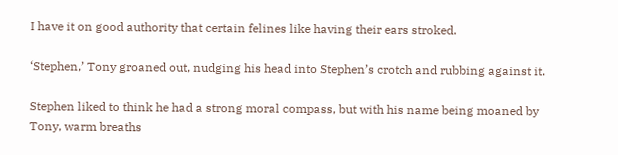I have it on good authority that certain felines like having their ears stroked.

‘Stephen,’ Tony groaned out, nudging his head into Stephen’s crotch and rubbing against it.

Stephen liked to think he had a strong moral compass, but with his name being moaned by Tony, warm breaths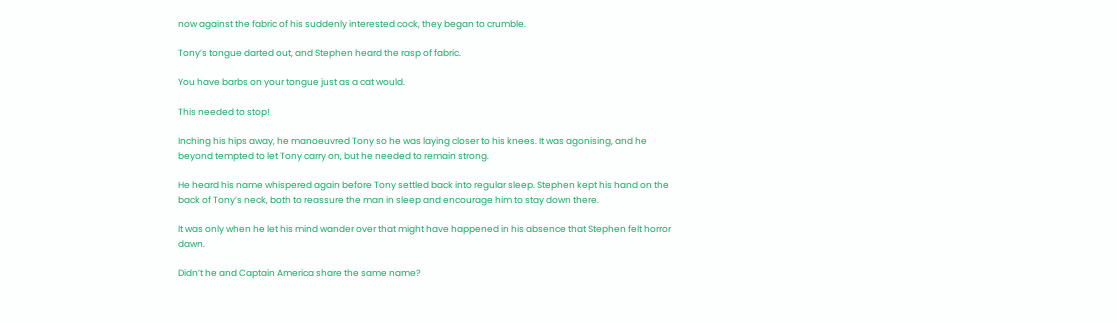now against the fabric of his suddenly interested cock, they began to crumble.

Tony’s tongue darted out, and Stephen heard the rasp of fabric.

You have barbs on your tongue just as a cat would.

This needed to stop!

Inching his hips away, he manoeuvred Tony so he was laying closer to his knees. It was agonising, and he beyond tempted to let Tony carry on, but he needed to remain strong.

He heard his name whispered again before Tony settled back into regular sleep. Stephen kept his hand on the back of Tony’s neck, both to reassure the man in sleep and encourage him to stay down there.

It was only when he let his mind wander over that might have happened in his absence that Stephen felt horror dawn.

Didn’t he and Captain America share the same name?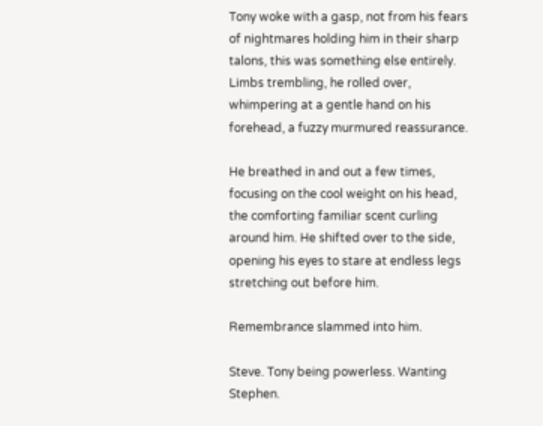Tony woke with a gasp, not from his fears of nightmares holding him in their sharp talons, this was something else entirely. Limbs trembling, he rolled over, whimpering at a gentle hand on his forehead, a fuzzy murmured reassurance.

He breathed in and out a few times, focusing on the cool weight on his head, the comforting familiar scent curling around him. He shifted over to the side, opening his eyes to stare at endless legs stretching out before him.

Remembrance slammed into him.

Steve. Tony being powerless. Wanting Stephen.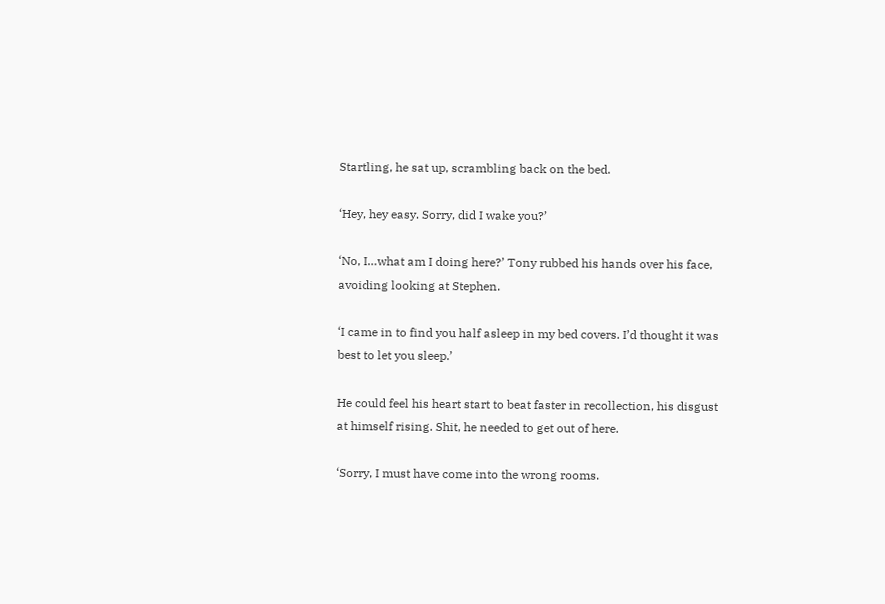Startling, he sat up, scrambling back on the bed.

‘Hey, hey easy. Sorry, did I wake you?’

‘No, I…what am I doing here?’ Tony rubbed his hands over his face, avoiding looking at Stephen.

‘I came in to find you half asleep in my bed covers. I’d thought it was best to let you sleep.’

He could feel his heart start to beat faster in recollection, his disgust at himself rising. Shit, he needed to get out of here.

‘Sorry, I must have come into the wrong rooms.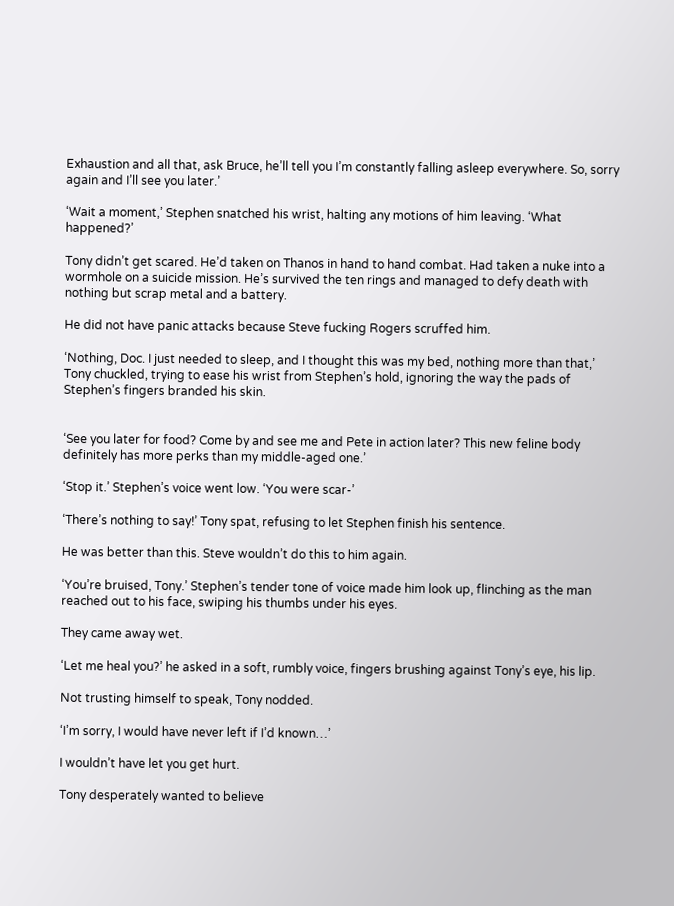Exhaustion and all that, ask Bruce, he’ll tell you I’m constantly falling asleep everywhere. So, sorry again and I’ll see you later.’

‘Wait a moment,’ Stephen snatched his wrist, halting any motions of him leaving. ‘What happened?’

Tony didn’t get scared. He’d taken on Thanos in hand to hand combat. Had taken a nuke into a wormhole on a suicide mission. He’s survived the ten rings and managed to defy death with nothing but scrap metal and a battery.

He did not have panic attacks because Steve fucking Rogers scruffed him.

‘Nothing, Doc. I just needed to sleep, and I thought this was my bed, nothing more than that,’ Tony chuckled, trying to ease his wrist from Stephen’s hold, ignoring the way the pads of Stephen’s fingers branded his skin.


‘See you later for food? Come by and see me and Pete in action later? This new feline body definitely has more perks than my middle-aged one.’

‘Stop it.’ Stephen’s voice went low. ‘You were scar-’

‘There’s nothing to say!’ Tony spat, refusing to let Stephen finish his sentence.

He was better than this. Steve wouldn’t do this to him again.

‘You’re bruised, Tony.’ Stephen’s tender tone of voice made him look up, flinching as the man reached out to his face, swiping his thumbs under his eyes.

They came away wet.

‘Let me heal you?’ he asked in a soft, rumbly voice, fingers brushing against Tony’s eye, his lip.

Not trusting himself to speak, Tony nodded.

‘I’m sorry, I would have never left if I’d known…’

I wouldn’t have let you get hurt.

Tony desperately wanted to believe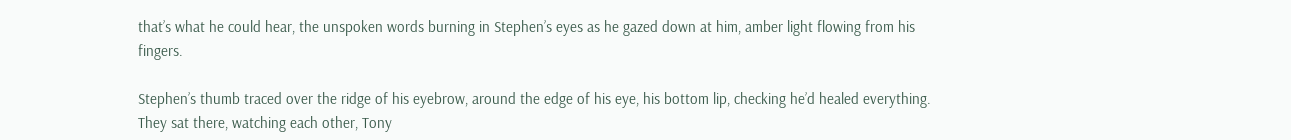that’s what he could hear, the unspoken words burning in Stephen’s eyes as he gazed down at him, amber light flowing from his fingers.

Stephen’s thumb traced over the ridge of his eyebrow, around the edge of his eye, his bottom lip, checking he’d healed everything. They sat there, watching each other, Tony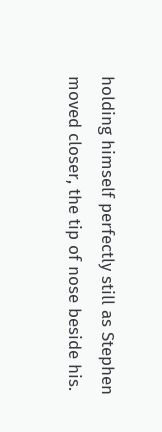holding himself perfectly still as Stephen moved closer, the tip of nose beside his.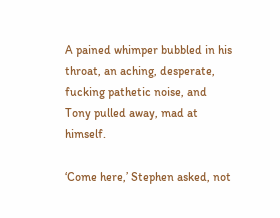A pained whimper bubbled in his throat, an aching, desperate, fucking pathetic noise, and Tony pulled away, mad at himself.

‘Come here,’ Stephen asked, not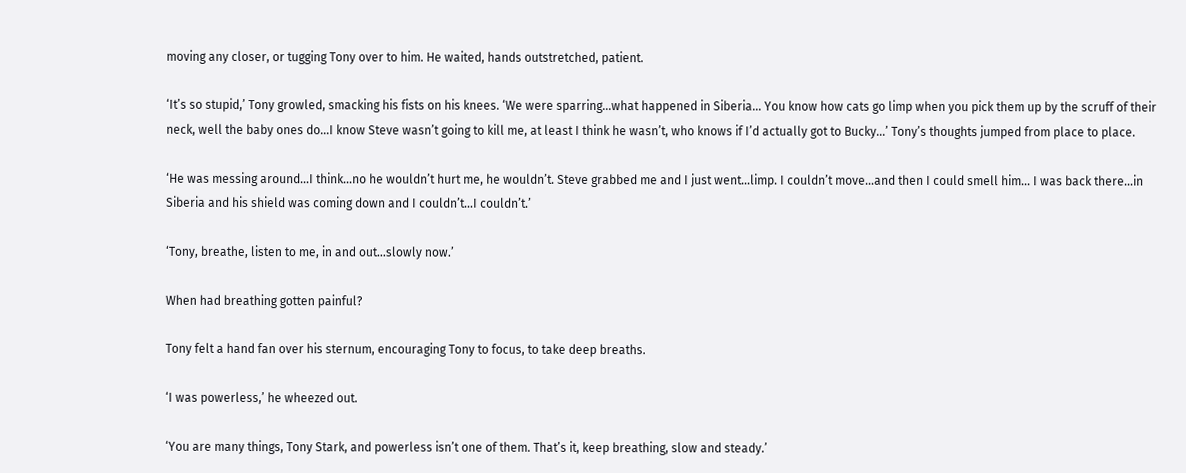moving any closer, or tugging Tony over to him. He waited, hands outstretched, patient.

‘It’s so stupid,’ Tony growled, smacking his fists on his knees. ‘We were sparring…what happened in Siberia… You know how cats go limp when you pick them up by the scruff of their neck, well the baby ones do…I know Steve wasn’t going to kill me, at least I think he wasn’t, who knows if I’d actually got to Bucky...’ Tony’s thoughts jumped from place to place.

‘He was messing around…I think…no he wouldn’t hurt me, he wouldn’t. Steve grabbed me and I just went…limp. I couldn’t move…and then I could smell him... I was back there…in Siberia and his shield was coming down and I couldn’t…I couldn’t.’

‘Tony, breathe, listen to me, in and out…slowly now.’

When had breathing gotten painful?

Tony felt a hand fan over his sternum, encouraging Tony to focus, to take deep breaths.

‘I was powerless,’ he wheezed out.

‘You are many things, Tony Stark, and powerless isn’t one of them. That’s it, keep breathing, slow and steady.’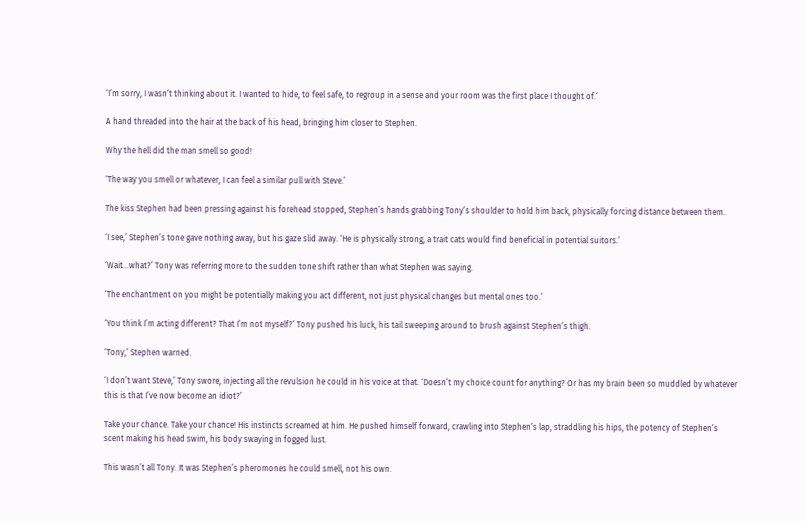‘I’m sorry, I wasn’t thinking about it. I wanted to hide, to feel safe, to regroup in a sense and your room was the first place I thought of.’

A hand threaded into the hair at the back of his head, bringing him closer to Stephen.

Why the hell did the man smell so good!

‘The way you smell or whatever, I can feel a similar pull with Steve.’

The kiss Stephen had been pressing against his forehead stopped, Stephen’s hands grabbing Tony’s shoulder to hold him back, physically forcing distance between them.

‘I see,’ Stephen’s tone gave nothing away, but his gaze slid away. ‘He is physically strong, a trait cats would find beneficial in potential suitors.’

‘Wait…what?’ Tony was referring more to the sudden tone shift rather than what Stephen was saying.

‘The enchantment on you might be potentially making you act different, not just physical changes but mental ones too.’

‘You think I’m acting different? That I’m not myself?’ Tony pushed his luck, his tail sweeping around to brush against Stephen’s thigh.

‘Tony,’ Stephen warned.

‘I don’t want Steve,’ Tony swore, injecting all the revulsion he could in his voice at that. ‘Doesn’t my choice count for anything? Or has my brain been so muddled by whatever this is that I’ve now become an idiot?’

Take your chance. Take your chance! His instincts screamed at him. He pushed himself forward, crawling into Stephen’s lap, straddling his hips, the potency of Stephen’s scent making his head swim, his body swaying in fogged lust.

This wasn’t all Tony. It was Stephen’s pheromones he could smell, not his own.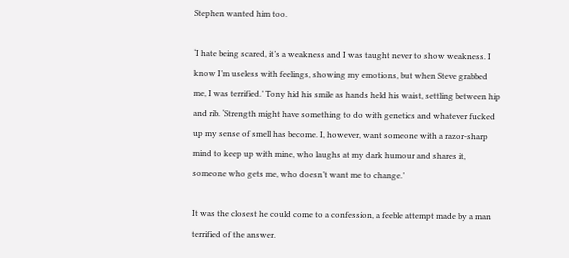Stephen wanted him too.

‘I hate being scared, it’s a weakness and I was taught never to show weakness. I know I’m useless with feelings, showing my emotions, but when Steve grabbed me, I was terrified.’ Tony hid his smile as hands held his waist, settling between hip and rib. ‘Strength might have something to do with genetics and whatever fucked up my sense of smell has become. I, however, want someone with a razor-sharp mind to keep up with mine, who laughs at my dark humour and shares it, someone who gets me, who doesn’t want me to change.’

It was the closest he could come to a confession, a feeble attempt made by a man terrified of the answer.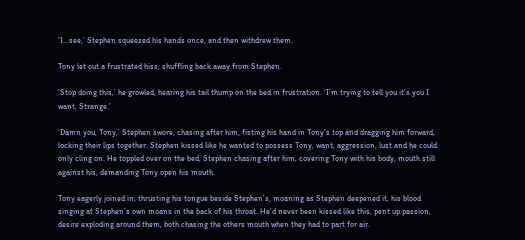‘I…see,’ Stephen squeezed his hands once, and then withdrew them.

Tony let out a frustrated hiss, shuffling back away from Stephen.

‘Stop doing this,’ he growled, hearing his tail thump on the bed in frustration. ‘I’m trying to tell you it's you I want, Strange.’

‘Damn you, Tony,’ Stephen swore, chasing after him, fisting his hand in Tony’s top and dragging him forward, locking their lips together. Stephen kissed like he wanted to possess Tony, want, aggression, lust and he could only cling on. He toppled over on the bed, Stephen chasing after him, covering Tony with his body, mouth still against his, demanding Tony open his mouth.

Tony eagerly joined in, thrusting his tongue beside Stephen’s, moaning as Stephen deepened it, his blood singing at Stephen’s own moans in the back of his throat. He’d never been kissed like this, pent up passion, desire exploding around them, both chasing the others mouth when they had to part for air.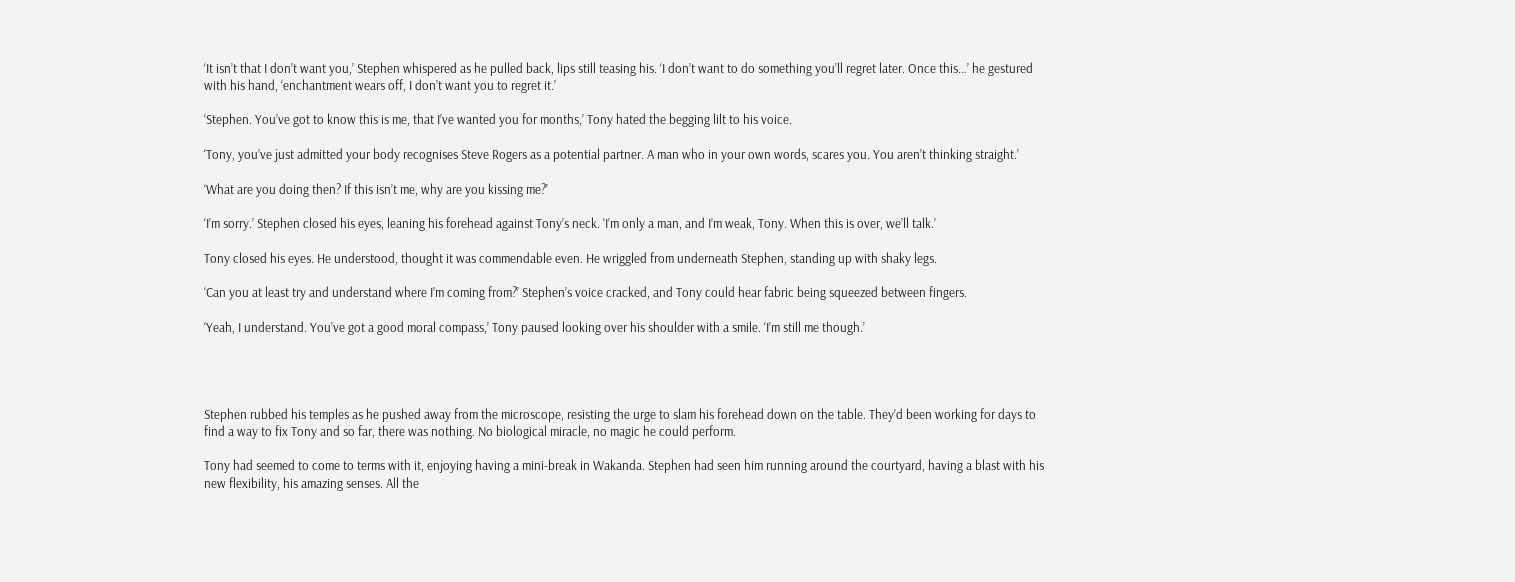‘It isn’t that I don’t want you,’ Stephen whispered as he pulled back, lips still teasing his. ‘I don’t want to do something you’ll regret later. Once this…’ he gestured with his hand, ‘enchantment wears off, I don’t want you to regret it.’

‘Stephen. You’ve got to know this is me, that I’ve wanted you for months,’ Tony hated the begging lilt to his voice.

‘Tony, you’ve just admitted your body recognises Steve Rogers as a potential partner. A man who in your own words, scares you. You aren’t thinking straight.’

‘What are you doing then? If this isn’t me, why are you kissing me?’

‘I’m sorry.’ Stephen closed his eyes, leaning his forehead against Tony’s neck. ‘I’m only a man, and I’m weak, Tony. When this is over, we’ll talk.’

Tony closed his eyes. He understood, thought it was commendable even. He wriggled from underneath Stephen, standing up with shaky legs.

‘Can you at least try and understand where I’m coming from?’ Stephen’s voice cracked, and Tony could hear fabric being squeezed between fingers.

‘Yeah, I understand. You’ve got a good moral compass,’ Tony paused looking over his shoulder with a smile. ‘I’m still me though.’




Stephen rubbed his temples as he pushed away from the microscope, resisting the urge to slam his forehead down on the table. They’d been working for days to find a way to fix Tony and so far, there was nothing. No biological miracle, no magic he could perform.

Tony had seemed to come to terms with it, enjoying having a mini-break in Wakanda. Stephen had seen him running around the courtyard, having a blast with his new flexibility, his amazing senses. All the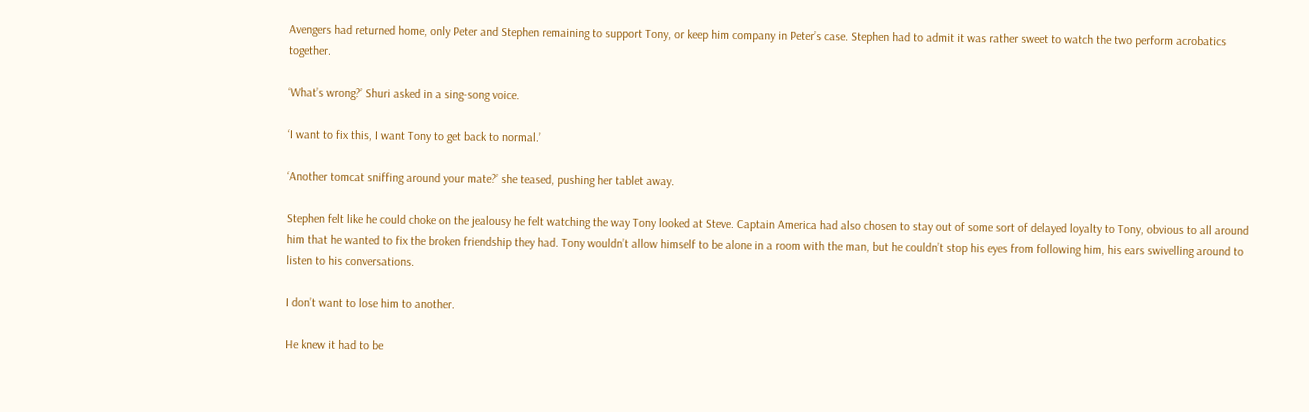Avengers had returned home, only Peter and Stephen remaining to support Tony, or keep him company in Peter’s case. Stephen had to admit it was rather sweet to watch the two perform acrobatics together.

‘What’s wrong?’ Shuri asked in a sing-song voice.

‘I want to fix this, I want Tony to get back to normal.’

‘Another tomcat sniffing around your mate?’ she teased, pushing her tablet away.

Stephen felt like he could choke on the jealousy he felt watching the way Tony looked at Steve. Captain America had also chosen to stay out of some sort of delayed loyalty to Tony, obvious to all around him that he wanted to fix the broken friendship they had. Tony wouldn’t allow himself to be alone in a room with the man, but he couldn’t stop his eyes from following him, his ears swivelling around to listen to his conversations.

I don’t want to lose him to another.

He knew it had to be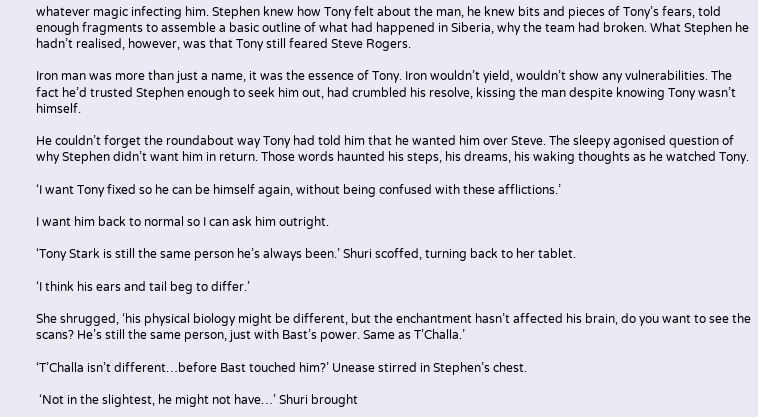whatever magic infecting him. Stephen knew how Tony felt about the man, he knew bits and pieces of Tony’s fears, told enough fragments to assemble a basic outline of what had happened in Siberia, why the team had broken. What Stephen he hadn’t realised, however, was that Tony still feared Steve Rogers.

Iron man was more than just a name, it was the essence of Tony. Iron wouldn’t yield, wouldn’t show any vulnerabilities. The fact he’d trusted Stephen enough to seek him out, had crumbled his resolve, kissing the man despite knowing Tony wasn’t himself.

He couldn’t forget the roundabout way Tony had told him that he wanted him over Steve. The sleepy agonised question of why Stephen didn’t want him in return. Those words haunted his steps, his dreams, his waking thoughts as he watched Tony.

‘I want Tony fixed so he can be himself again, without being confused with these afflictions.’

I want him back to normal so I can ask him outright.

‘Tony Stark is still the same person he’s always been.’ Shuri scoffed, turning back to her tablet.

‘I think his ears and tail beg to differ.’

She shrugged, ‘his physical biology might be different, but the enchantment hasn’t affected his brain, do you want to see the scans? He’s still the same person, just with Bast’s power. Same as T’Challa.’

‘T’Challa isn’t different…before Bast touched him?’ Unease stirred in Stephen’s chest.

 ‘Not in the slightest, he might not have…’ Shuri brought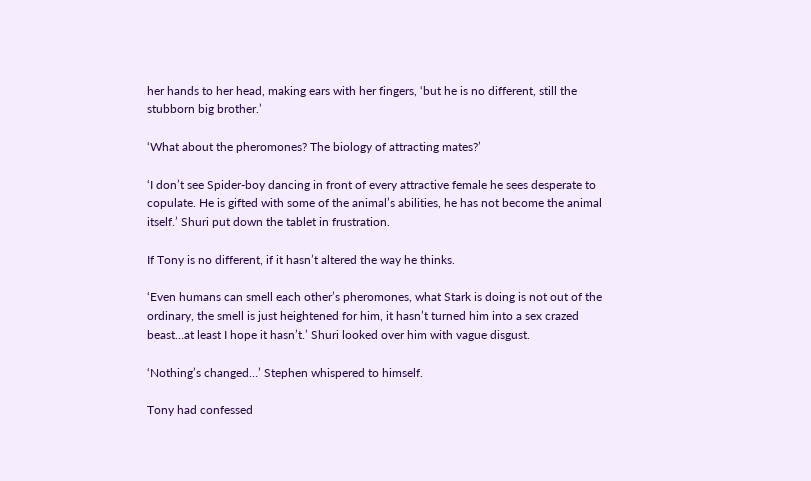her hands to her head, making ears with her fingers, ‘but he is no different, still the stubborn big brother.’

‘What about the pheromones? The biology of attracting mates?’

‘I don’t see Spider-boy dancing in front of every attractive female he sees desperate to copulate. He is gifted with some of the animal’s abilities, he has not become the animal itself.’ Shuri put down the tablet in frustration.

If Tony is no different, if it hasn’t altered the way he thinks.

‘Even humans can smell each other’s pheromones, what Stark is doing is not out of the ordinary, the smell is just heightened for him, it hasn’t turned him into a sex crazed beast…at least I hope it hasn’t.’ Shuri looked over him with vague disgust.

‘Nothing’s changed…’ Stephen whispered to himself.

Tony had confessed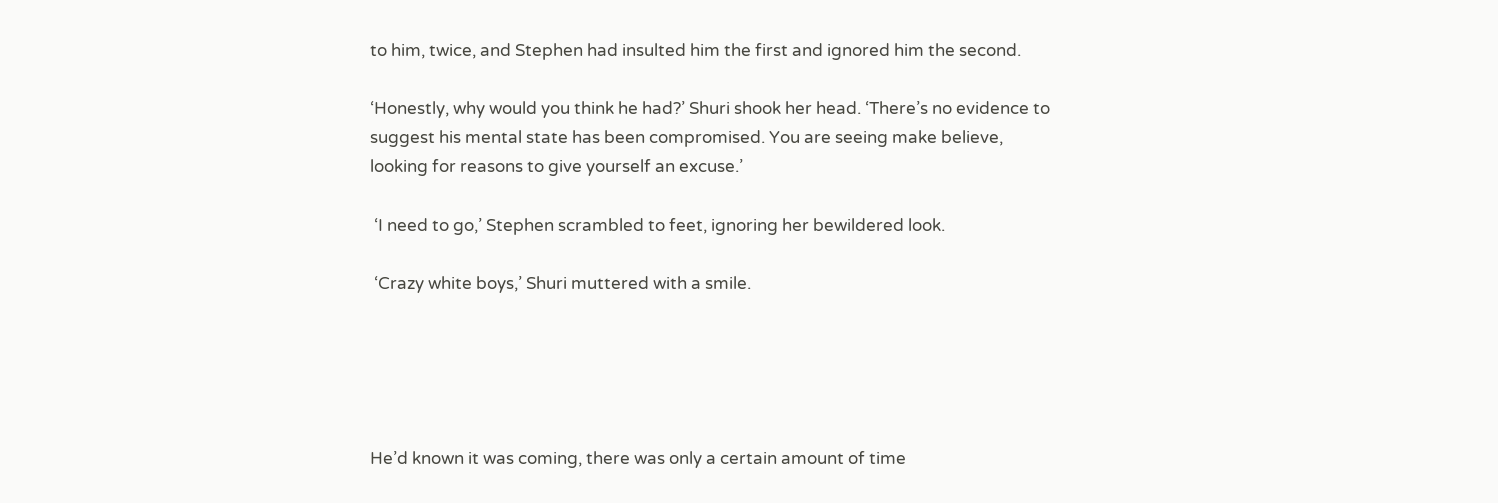to him, twice, and Stephen had insulted him the first and ignored him the second.

‘Honestly, why would you think he had?’ Shuri shook her head. ‘There’s no evidence to suggest his mental state has been compromised. You are seeing make believe, looking for reasons to give yourself an excuse.’

 ‘I need to go,’ Stephen scrambled to feet, ignoring her bewildered look.

 ‘Crazy white boys,’ Shuri muttered with a smile.





He’d known it was coming, there was only a certain amount of time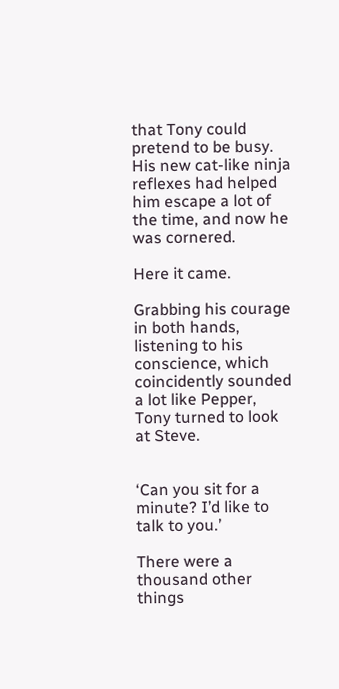that Tony could pretend to be busy. His new cat-like ninja reflexes had helped him escape a lot of the time, and now he was cornered.

Here it came.

Grabbing his courage in both hands, listening to his conscience, which coincidently sounded a lot like Pepper, Tony turned to look at Steve.


‘Can you sit for a minute? I’d like to talk to you.’

There were a thousand other things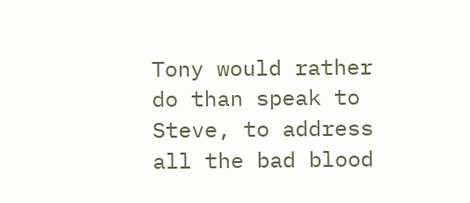Tony would rather do than speak to Steve, to address all the bad blood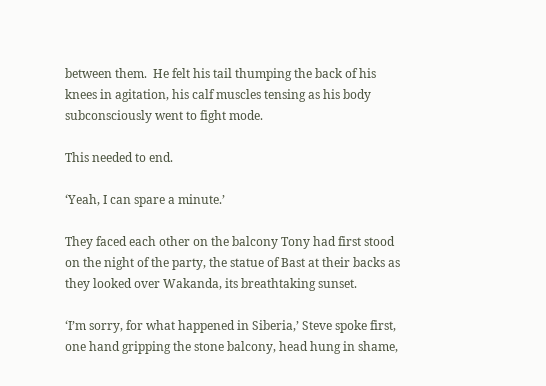between them.  He felt his tail thumping the back of his knees in agitation, his calf muscles tensing as his body subconsciously went to fight mode.

This needed to end.

‘Yeah, I can spare a minute.’

They faced each other on the balcony Tony had first stood on the night of the party, the statue of Bast at their backs as they looked over Wakanda, its breathtaking sunset.

‘I’m sorry, for what happened in Siberia,’ Steve spoke first, one hand gripping the stone balcony, head hung in shame,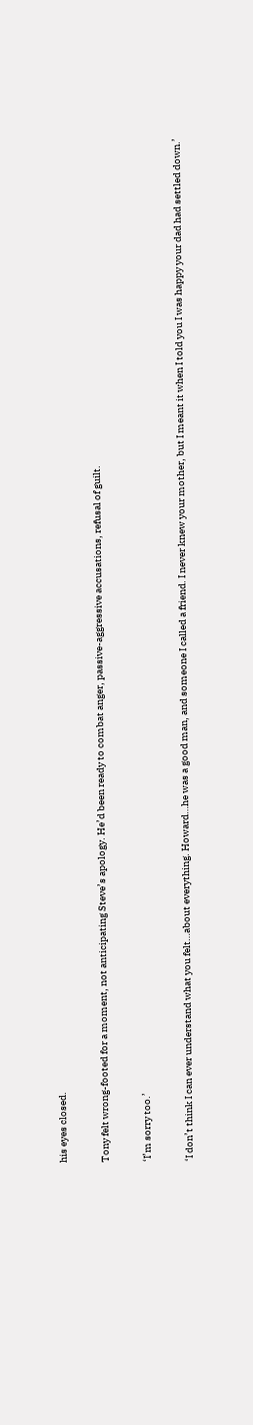his eyes closed.

Tony felt wrong-footed for a moment, not anticipating Steve’s apology. He’d been ready to combat anger, passive-aggressive accusations, refusal of guilt.

‘I’m sorry too.’

‘I don’t think I can ever understand what you felt…about everything. Howard…he was a good man, and someone I called a friend. I never knew your mother, but I meant it when I told you I was happy your dad had settled down.’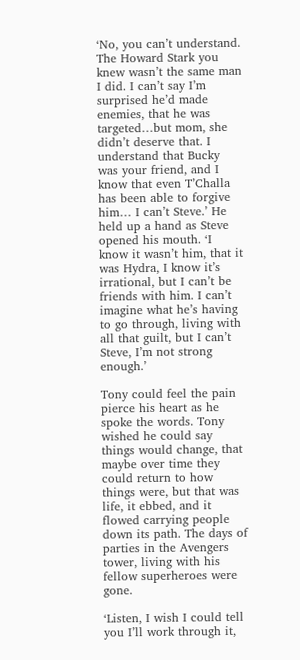‘No, you can’t understand. The Howard Stark you knew wasn’t the same man I did. I can’t say I’m surprised he’d made enemies, that he was targeted…but mom, she didn’t deserve that. I understand that Bucky was your friend, and I know that even T’Challa has been able to forgive him… I can’t Steve.’ He held up a hand as Steve opened his mouth. ‘I know it wasn’t him, that it was Hydra, I know it’s irrational, but I can’t be friends with him. I can’t imagine what he’s having to go through, living with all that guilt, but I can’t Steve, I’m not strong enough.’

Tony could feel the pain pierce his heart as he spoke the words. Tony wished he could say things would change, that maybe over time they could return to how things were, but that was life, it ebbed, and it flowed carrying people down its path. The days of parties in the Avengers tower, living with his fellow superheroes were gone.

‘Listen, I wish I could tell you I’ll work through it,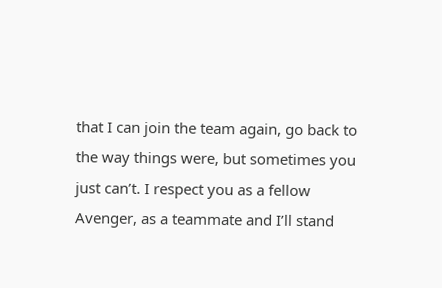that I can join the team again, go back to the way things were, but sometimes you just can’t. I respect you as a fellow Avenger, as a teammate and I’ll stand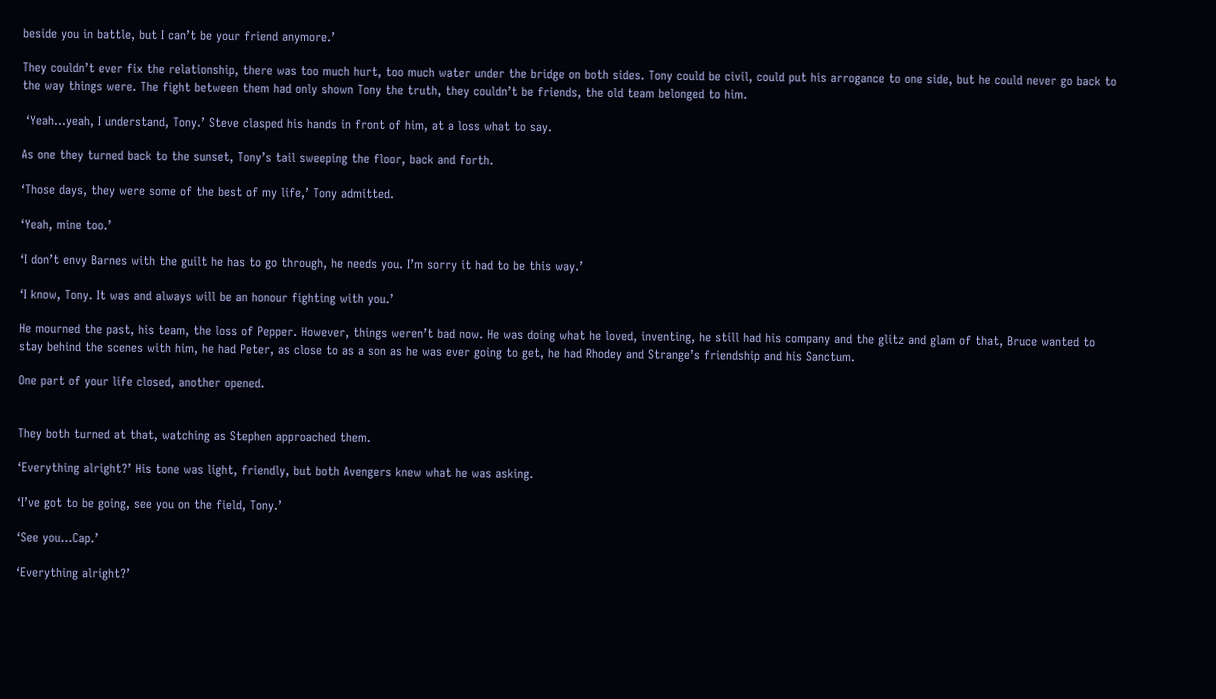beside you in battle, but I can’t be your friend anymore.’

They couldn’t ever fix the relationship, there was too much hurt, too much water under the bridge on both sides. Tony could be civil, could put his arrogance to one side, but he could never go back to the way things were. The fight between them had only shown Tony the truth, they couldn’t be friends, the old team belonged to him.

 ‘Yeah…yeah, I understand, Tony.’ Steve clasped his hands in front of him, at a loss what to say.

As one they turned back to the sunset, Tony’s tail sweeping the floor, back and forth.

‘Those days, they were some of the best of my life,’ Tony admitted.

‘Yeah, mine too.’

‘I don’t envy Barnes with the guilt he has to go through, he needs you. I’m sorry it had to be this way.’

‘I know, Tony. It was and always will be an honour fighting with you.’

He mourned the past, his team, the loss of Pepper. However, things weren’t bad now. He was doing what he loved, inventing, he still had his company and the glitz and glam of that, Bruce wanted to stay behind the scenes with him, he had Peter, as close to as a son as he was ever going to get, he had Rhodey and Strange’s friendship and his Sanctum.

One part of your life closed, another opened.


They both turned at that, watching as Stephen approached them.

‘Everything alright?’ His tone was light, friendly, but both Avengers knew what he was asking.

‘I’ve got to be going, see you on the field, Tony.’

‘See you…Cap.’

‘Everything alright?’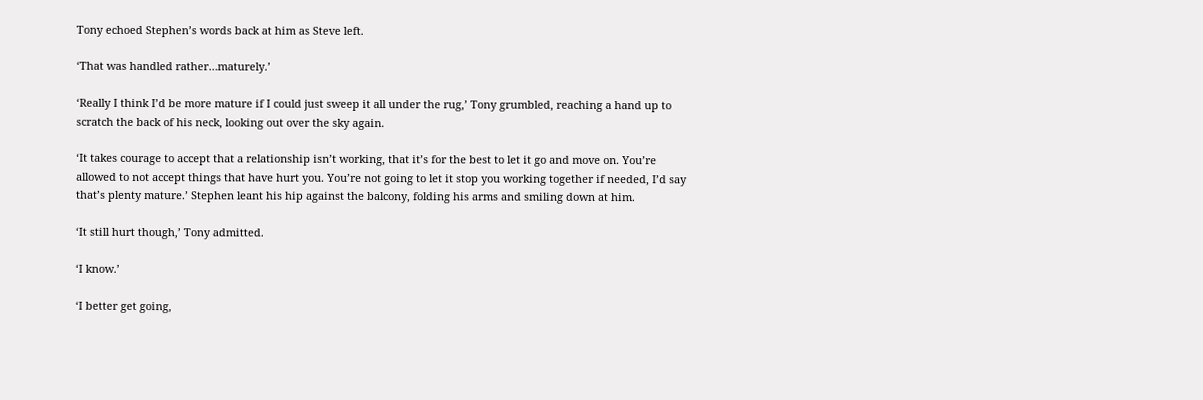Tony echoed Stephen’s words back at him as Steve left.

‘That was handled rather…maturely.’

‘Really I think I’d be more mature if I could just sweep it all under the rug,’ Tony grumbled, reaching a hand up to scratch the back of his neck, looking out over the sky again.

‘It takes courage to accept that a relationship isn’t working, that it’s for the best to let it go and move on. You’re allowed to not accept things that have hurt you. You’re not going to let it stop you working together if needed, I’d say that’s plenty mature.’ Stephen leant his hip against the balcony, folding his arms and smiling down at him.

‘It still hurt though,’ Tony admitted.

‘I know.’

‘I better get going,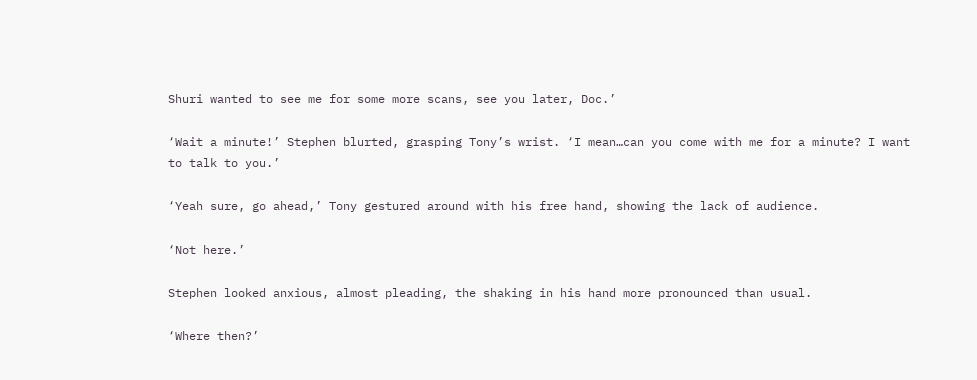Shuri wanted to see me for some more scans, see you later, Doc.’

‘Wait a minute!’ Stephen blurted, grasping Tony’s wrist. ‘I mean…can you come with me for a minute? I want to talk to you.’

‘Yeah sure, go ahead,’ Tony gestured around with his free hand, showing the lack of audience.

‘Not here.’

Stephen looked anxious, almost pleading, the shaking in his hand more pronounced than usual.

‘Where then?’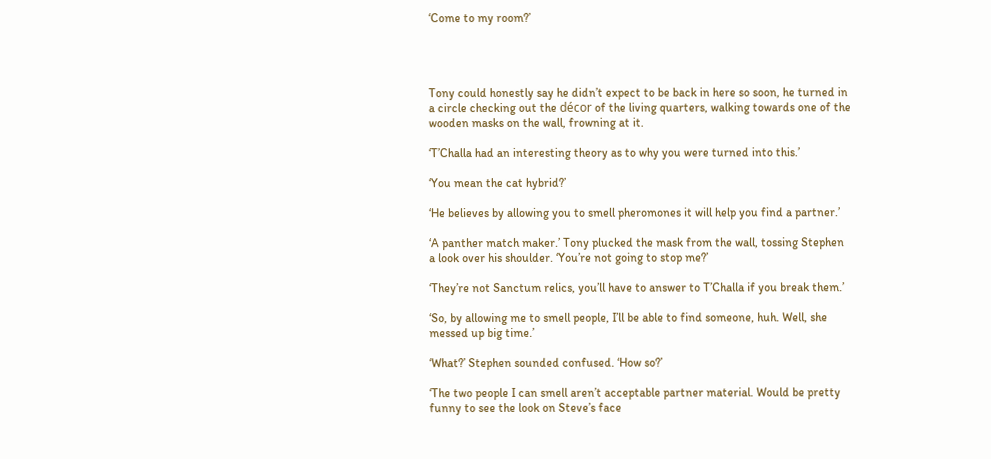‘Come to my room?’




Tony could honestly say he didn’t expect to be back in here so soon, he turned in a circle checking out the décor of the living quarters, walking towards one of the wooden masks on the wall, frowning at it.

‘T’Challa had an interesting theory as to why you were turned into this.’

‘You mean the cat hybrid?’

‘He believes by allowing you to smell pheromones it will help you find a partner.’

‘A panther match maker.’ Tony plucked the mask from the wall, tossing Stephen a look over his shoulder. ‘You’re not going to stop me?’

‘They’re not Sanctum relics, you’ll have to answer to T’Challa if you break them.’

‘So, by allowing me to smell people, I’ll be able to find someone, huh. Well, she messed up big time.’

‘What?’ Stephen sounded confused. ‘How so?’

‘The two people I can smell aren’t acceptable partner material. Would be pretty funny to see the look on Steve’s face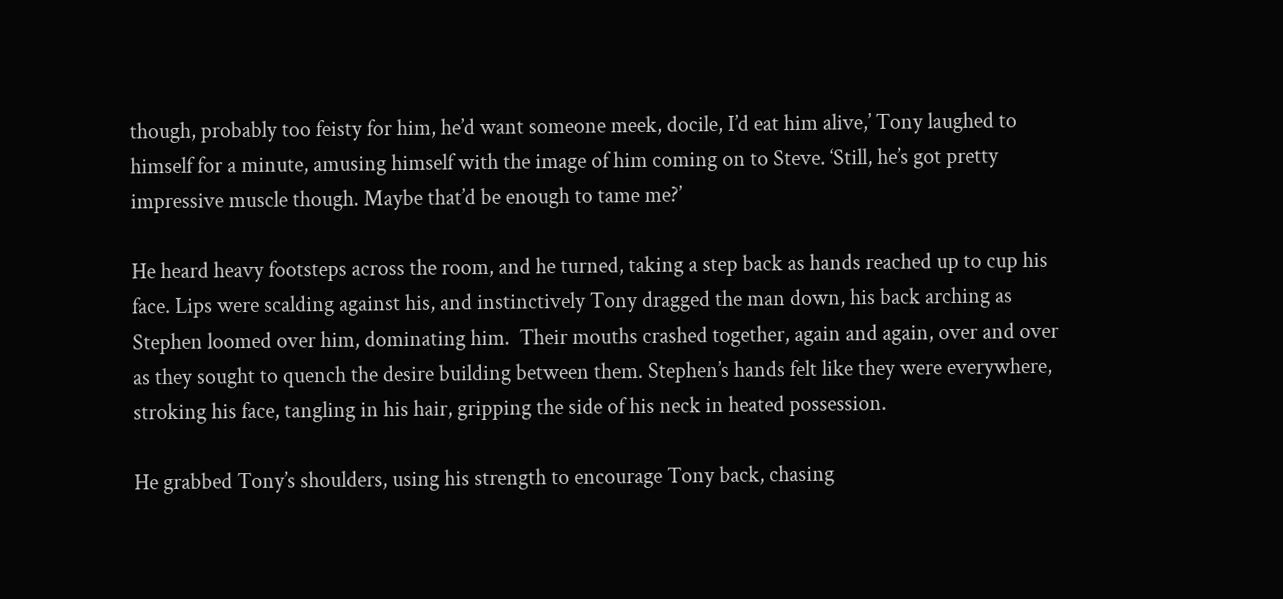though, probably too feisty for him, he’d want someone meek, docile, I’d eat him alive,’ Tony laughed to himself for a minute, amusing himself with the image of him coming on to Steve. ‘Still, he’s got pretty impressive muscle though. Maybe that’d be enough to tame me?’

He heard heavy footsteps across the room, and he turned, taking a step back as hands reached up to cup his face. Lips were scalding against his, and instinctively Tony dragged the man down, his back arching as Stephen loomed over him, dominating him.  Their mouths crashed together, again and again, over and over as they sought to quench the desire building between them. Stephen’s hands felt like they were everywhere, stroking his face, tangling in his hair, gripping the side of his neck in heated possession.

He grabbed Tony’s shoulders, using his strength to encourage Tony back, chasing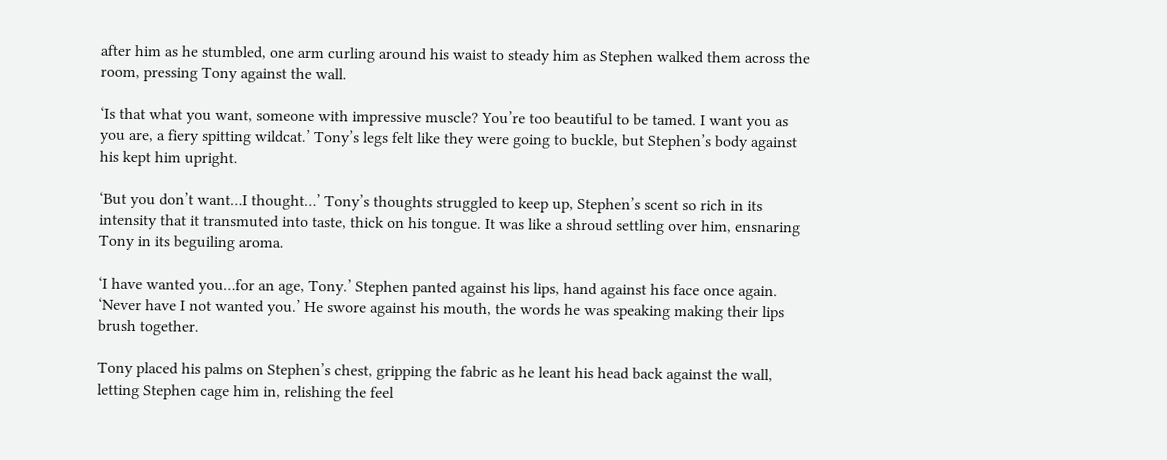after him as he stumbled, one arm curling around his waist to steady him as Stephen walked them across the room, pressing Tony against the wall.

‘Is that what you want, someone with impressive muscle? You’re too beautiful to be tamed. I want you as you are, a fiery spitting wildcat.’ Tony’s legs felt like they were going to buckle, but Stephen’s body against his kept him upright.

‘But you don’t want…I thought…’ Tony’s thoughts struggled to keep up, Stephen’s scent so rich in its intensity that it transmuted into taste, thick on his tongue. It was like a shroud settling over him, ensnaring Tony in its beguiling aroma.

‘I have wanted you…for an age, Tony.’ Stephen panted against his lips, hand against his face once again. ‘Never have I not wanted you.’ He swore against his mouth, the words he was speaking making their lips brush together.

Tony placed his palms on Stephen’s chest, gripping the fabric as he leant his head back against the wall, letting Stephen cage him in, relishing the feel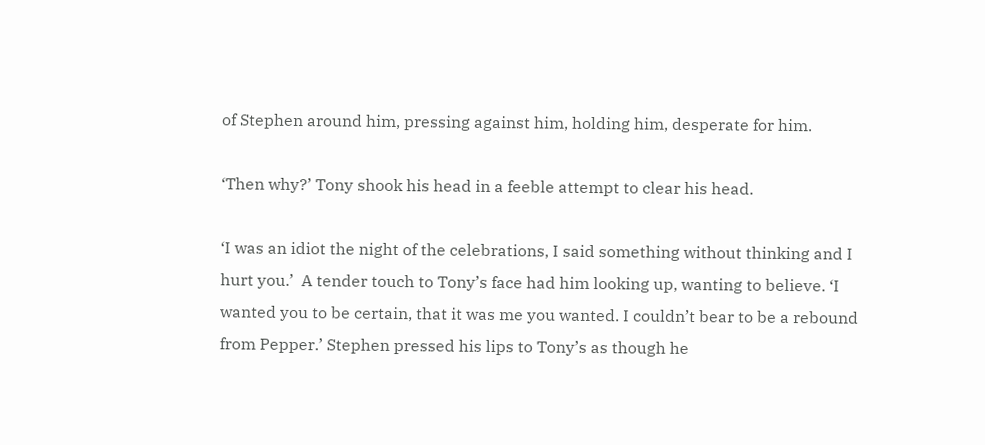of Stephen around him, pressing against him, holding him, desperate for him.

‘Then why?’ Tony shook his head in a feeble attempt to clear his head.

‘I was an idiot the night of the celebrations, I said something without thinking and I hurt you.’  A tender touch to Tony’s face had him looking up, wanting to believe. ‘I wanted you to be certain, that it was me you wanted. I couldn’t bear to be a rebound from Pepper.’ Stephen pressed his lips to Tony’s as though he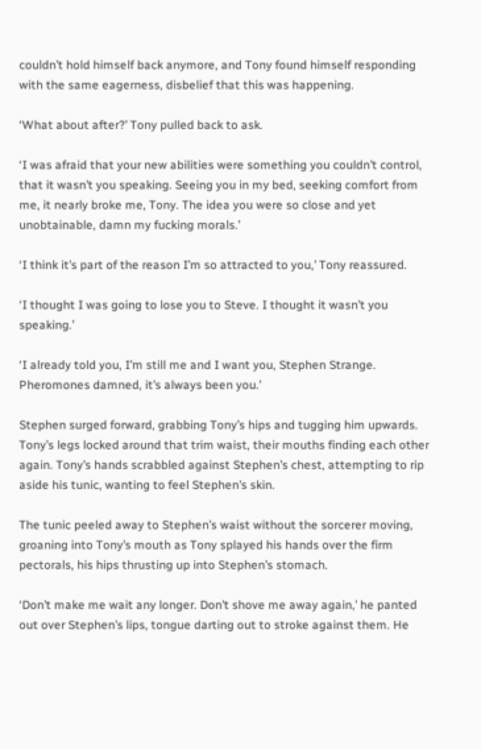couldn’t hold himself back anymore, and Tony found himself responding with the same eagerness, disbelief that this was happening.

‘What about after?’ Tony pulled back to ask.

‘I was afraid that your new abilities were something you couldn’t control, that it wasn’t you speaking. Seeing you in my bed, seeking comfort from me, it nearly broke me, Tony. The idea you were so close and yet unobtainable, damn my fucking morals.’

‘I think it’s part of the reason I’m so attracted to you,’ Tony reassured.

‘I thought I was going to lose you to Steve. I thought it wasn’t you speaking.’

‘I already told you, I’m still me and I want you, Stephen Strange. Pheromones damned, it’s always been you.’

Stephen surged forward, grabbing Tony’s hips and tugging him upwards. Tony’s legs locked around that trim waist, their mouths finding each other again. Tony’s hands scrabbled against Stephen’s chest, attempting to rip aside his tunic, wanting to feel Stephen’s skin.

The tunic peeled away to Stephen’s waist without the sorcerer moving, groaning into Tony’s mouth as Tony splayed his hands over the firm pectorals, his hips thrusting up into Stephen’s stomach.

‘Don’t make me wait any longer. Don’t shove me away again,’ he panted out over Stephen’s lips, tongue darting out to stroke against them. He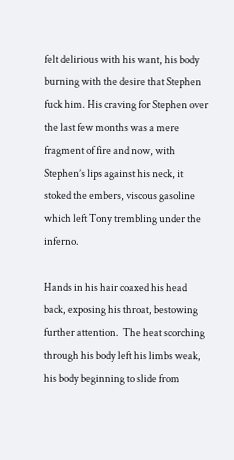felt delirious with his want, his body burning with the desire that Stephen fuck him. His craving for Stephen over the last few months was a mere fragment of fire and now, with Stephen’s lips against his neck, it stoked the embers, viscous gasoline which left Tony trembling under the inferno.

Hands in his hair coaxed his head back, exposing his throat, bestowing further attention.  The heat scorching through his body left his limbs weak, his body beginning to slide from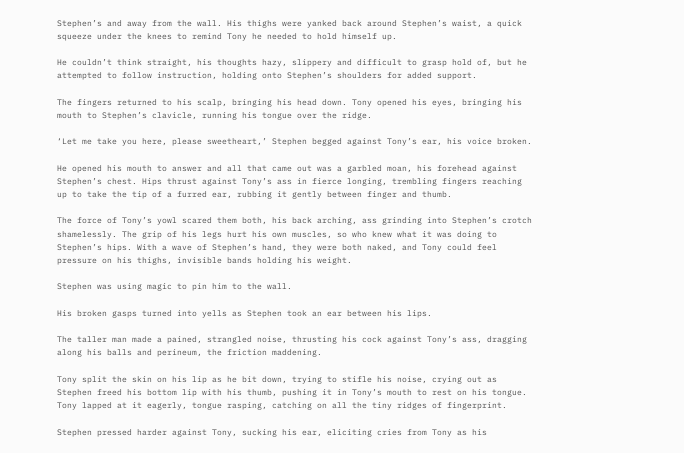Stephen’s and away from the wall. His thighs were yanked back around Stephen’s waist, a quick squeeze under the knees to remind Tony he needed to hold himself up.

He couldn’t think straight, his thoughts hazy, slippery and difficult to grasp hold of, but he attempted to follow instruction, holding onto Stephen’s shoulders for added support.

The fingers returned to his scalp, bringing his head down. Tony opened his eyes, bringing his mouth to Stephen’s clavicle, running his tongue over the ridge.

‘Let me take you here, please sweetheart,’ Stephen begged against Tony’s ear, his voice broken.

He opened his mouth to answer and all that came out was a garbled moan, his forehead against Stephen’s chest. Hips thrust against Tony’s ass in fierce longing, trembling fingers reaching up to take the tip of a furred ear, rubbing it gently between finger and thumb.

The force of Tony’s yowl scared them both, his back arching, ass grinding into Stephen’s crotch shamelessly. The grip of his legs hurt his own muscles, so who knew what it was doing to Stephen’s hips. With a wave of Stephen’s hand, they were both naked, and Tony could feel pressure on his thighs, invisible bands holding his weight.

Stephen was using magic to pin him to the wall.

His broken gasps turned into yells as Stephen took an ear between his lips.

The taller man made a pained, strangled noise, thrusting his cock against Tony’s ass, dragging along his balls and perineum, the friction maddening.

Tony split the skin on his lip as he bit down, trying to stifle his noise, crying out as Stephen freed his bottom lip with his thumb, pushing it in Tony’s mouth to rest on his tongue. Tony lapped at it eagerly, tongue rasping, catching on all the tiny ridges of fingerprint.

Stephen pressed harder against Tony, sucking his ear, eliciting cries from Tony as his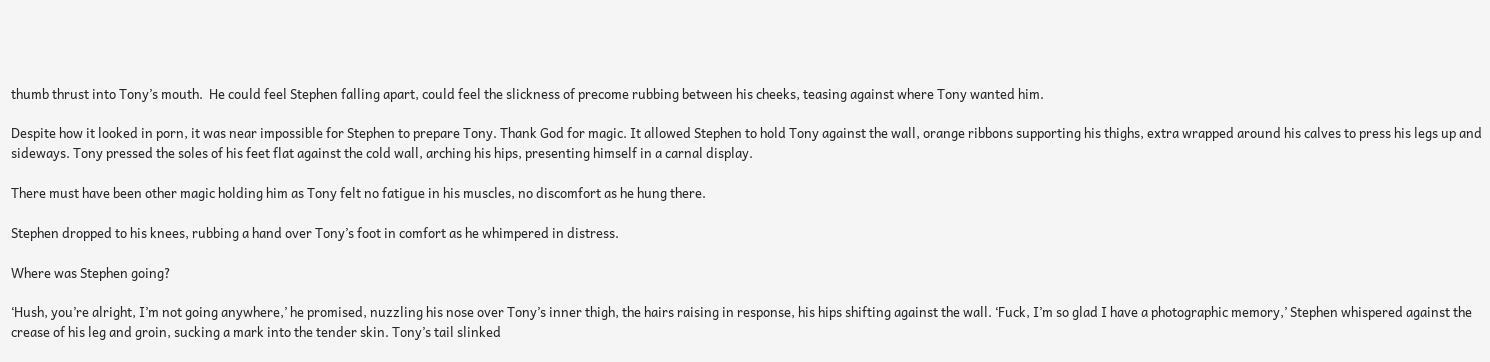thumb thrust into Tony’s mouth.  He could feel Stephen falling apart, could feel the slickness of precome rubbing between his cheeks, teasing against where Tony wanted him.

Despite how it looked in porn, it was near impossible for Stephen to prepare Tony. Thank God for magic. It allowed Stephen to hold Tony against the wall, orange ribbons supporting his thighs, extra wrapped around his calves to press his legs up and sideways. Tony pressed the soles of his feet flat against the cold wall, arching his hips, presenting himself in a carnal display.

There must have been other magic holding him as Tony felt no fatigue in his muscles, no discomfort as he hung there.

Stephen dropped to his knees, rubbing a hand over Tony’s foot in comfort as he whimpered in distress.

Where was Stephen going?

‘Hush, you’re alright, I’m not going anywhere,’ he promised, nuzzling his nose over Tony’s inner thigh, the hairs raising in response, his hips shifting against the wall. ‘Fuck, I’m so glad I have a photographic memory,’ Stephen whispered against the crease of his leg and groin, sucking a mark into the tender skin. Tony’s tail slinked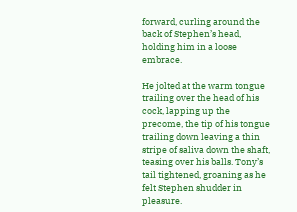forward, curling around the back of Stephen’s head, holding him in a loose embrace.

He jolted at the warm tongue trailing over the head of his cock, lapping up the precome, the tip of his tongue trailing down leaving a thin stripe of saliva down the shaft, teasing over his balls. Tony’s tail tightened, groaning as he felt Stephen shudder in pleasure.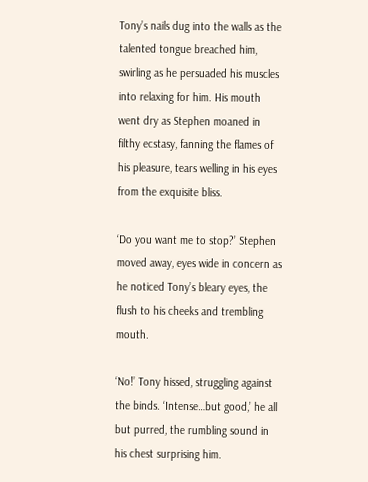Tony’s nails dug into the walls as the talented tongue breached him, swirling as he persuaded his muscles into relaxing for him. His mouth went dry as Stephen moaned in filthy ecstasy, fanning the flames of his pleasure, tears welling in his eyes from the exquisite bliss.

‘Do you want me to stop?’ Stephen moved away, eyes wide in concern as he noticed Tony’s bleary eyes, the flush to his cheeks and trembling mouth.

‘No!’ Tony hissed, struggling against the binds. ‘Intense…but good,’ he all but purred, the rumbling sound in his chest surprising him.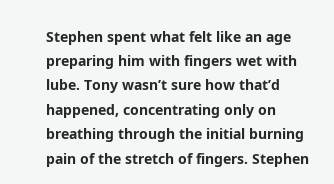Stephen spent what felt like an age preparing him with fingers wet with lube. Tony wasn’t sure how that’d happened, concentrating only on breathing through the initial burning pain of the stretch of fingers. Stephen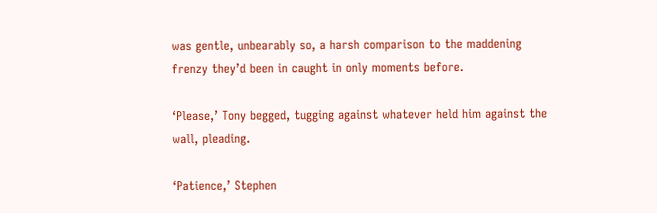was gentle, unbearably so, a harsh comparison to the maddening frenzy they’d been in caught in only moments before.

‘Please,’ Tony begged, tugging against whatever held him against the wall, pleading.

‘Patience,’ Stephen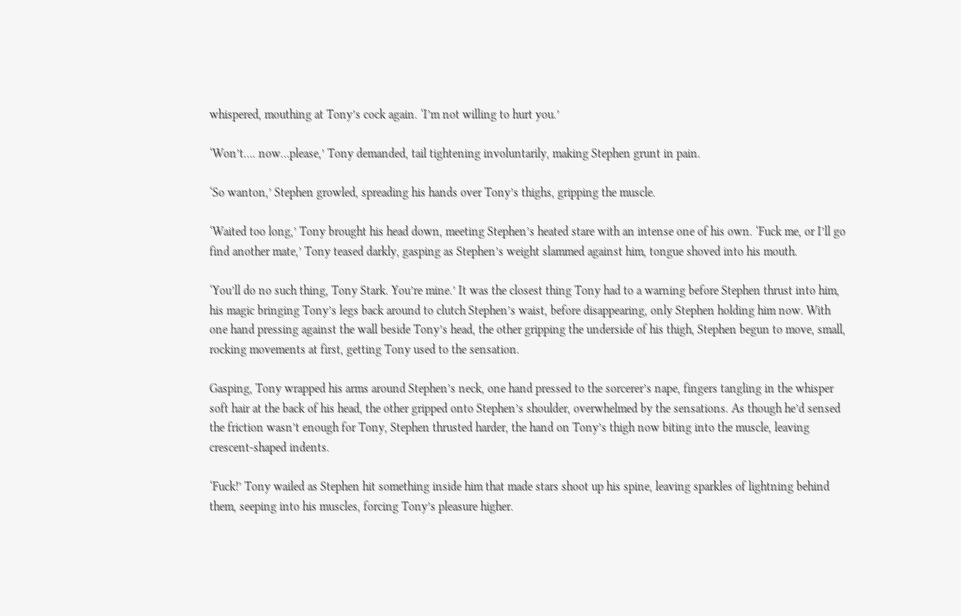whispered, mouthing at Tony’s cock again. ‘I’m not willing to hurt you.’

‘Won’t…. now…please,’ Tony demanded, tail tightening involuntarily, making Stephen grunt in pain.

‘So wanton,’ Stephen growled, spreading his hands over Tony’s thighs, gripping the muscle.

‘Waited too long,’ Tony brought his head down, meeting Stephen’s heated stare with an intense one of his own. ‘Fuck me, or I’ll go find another mate,’ Tony teased darkly, gasping as Stephen’s weight slammed against him, tongue shoved into his mouth.

‘You’ll do no such thing, Tony Stark. You’re mine.’ It was the closest thing Tony had to a warning before Stephen thrust into him, his magic bringing Tony’s legs back around to clutch Stephen’s waist, before disappearing, only Stephen holding him now. With one hand pressing against the wall beside Tony’s head, the other gripping the underside of his thigh, Stephen begun to move, small, rocking movements at first, getting Tony used to the sensation.

Gasping, Tony wrapped his arms around Stephen’s neck, one hand pressed to the sorcerer’s nape, fingers tangling in the whisper soft hair at the back of his head, the other gripped onto Stephen’s shoulder, overwhelmed by the sensations. As though he’d sensed the friction wasn’t enough for Tony, Stephen thrusted harder, the hand on Tony’s thigh now biting into the muscle, leaving crescent-shaped indents.

‘Fuck!’ Tony wailed as Stephen hit something inside him that made stars shoot up his spine, leaving sparkles of lightning behind them, seeping into his muscles, forcing Tony’s pleasure higher.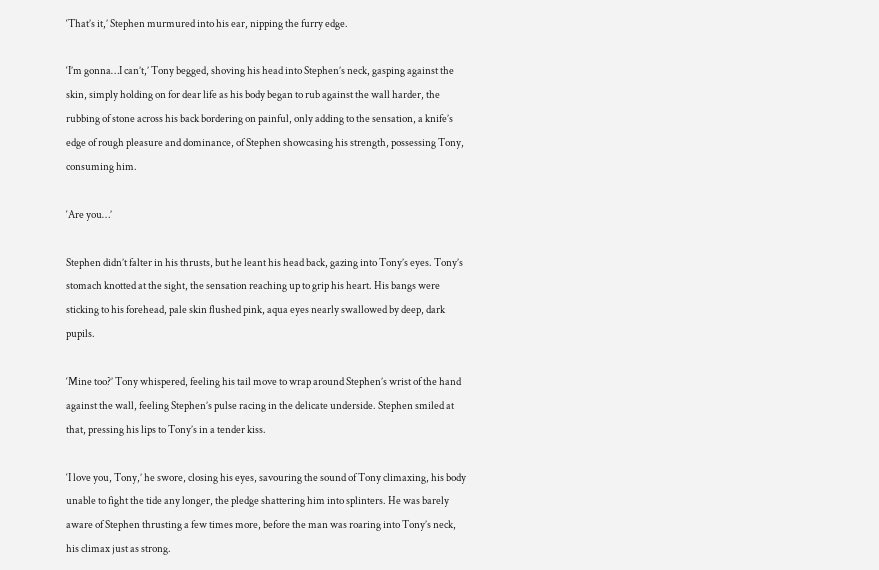‘That’s it,’ Stephen murmured into his ear, nipping the furry edge.

‘I’m gonna…I can’t,’ Tony begged, shoving his head into Stephen’s neck, gasping against the skin, simply holding on for dear life as his body began to rub against the wall harder, the rubbing of stone across his back bordering on painful, only adding to the sensation, a knife’s edge of rough pleasure and dominance, of Stephen showcasing his strength, possessing Tony, consuming him.

‘Are you…’

Stephen didn’t falter in his thrusts, but he leant his head back, gazing into Tony’s eyes. Tony’s stomach knotted at the sight, the sensation reaching up to grip his heart. His bangs were sticking to his forehead, pale skin flushed pink, aqua eyes nearly swallowed by deep, dark pupils.

‘Mine too?’ Tony whispered, feeling his tail move to wrap around Stephen’s wrist of the hand against the wall, feeling Stephen’s pulse racing in the delicate underside. Stephen smiled at that, pressing his lips to Tony’s in a tender kiss.

‘I love you, Tony,’ he swore, closing his eyes, savouring the sound of Tony climaxing, his body unable to fight the tide any longer, the pledge shattering him into splinters. He was barely aware of Stephen thrusting a few times more, before the man was roaring into Tony’s neck, his climax just as strong.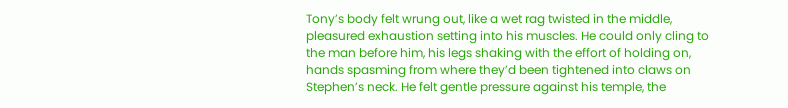Tony’s body felt wrung out, like a wet rag twisted in the middle, pleasured exhaustion setting into his muscles. He could only cling to the man before him, his legs shaking with the effort of holding on, hands spasming from where they’d been tightened into claws on Stephen’s neck. He felt gentle pressure against his temple, the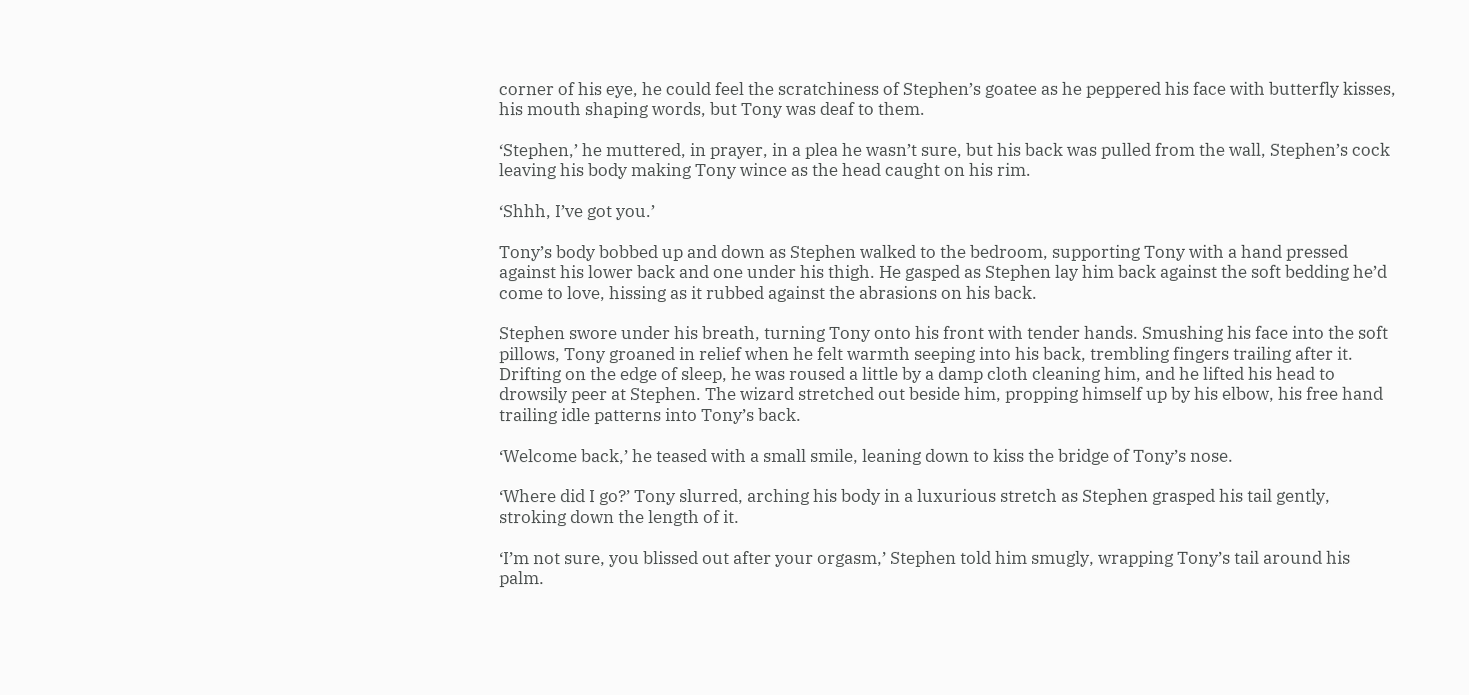corner of his eye, he could feel the scratchiness of Stephen’s goatee as he peppered his face with butterfly kisses, his mouth shaping words, but Tony was deaf to them.

‘Stephen,’ he muttered, in prayer, in a plea he wasn’t sure, but his back was pulled from the wall, Stephen’s cock leaving his body making Tony wince as the head caught on his rim.

‘Shhh, I’ve got you.’

Tony’s body bobbed up and down as Stephen walked to the bedroom, supporting Tony with a hand pressed against his lower back and one under his thigh. He gasped as Stephen lay him back against the soft bedding he’d come to love, hissing as it rubbed against the abrasions on his back.

Stephen swore under his breath, turning Tony onto his front with tender hands. Smushing his face into the soft pillows, Tony groaned in relief when he felt warmth seeping into his back, trembling fingers trailing after it. Drifting on the edge of sleep, he was roused a little by a damp cloth cleaning him, and he lifted his head to drowsily peer at Stephen. The wizard stretched out beside him, propping himself up by his elbow, his free hand trailing idle patterns into Tony’s back.

‘Welcome back,’ he teased with a small smile, leaning down to kiss the bridge of Tony’s nose.

‘Where did I go?’ Tony slurred, arching his body in a luxurious stretch as Stephen grasped his tail gently, stroking down the length of it.

‘I’m not sure, you blissed out after your orgasm,’ Stephen told him smugly, wrapping Tony’s tail around his palm.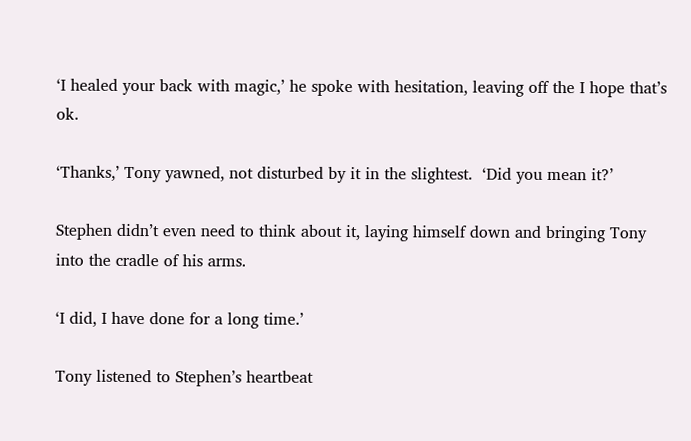‘I healed your back with magic,’ he spoke with hesitation, leaving off the I hope that’s ok.

‘Thanks,’ Tony yawned, not disturbed by it in the slightest.  ‘Did you mean it?’

Stephen didn’t even need to think about it, laying himself down and bringing Tony into the cradle of his arms.

‘I did, I have done for a long time.’

Tony listened to Stephen’s heartbeat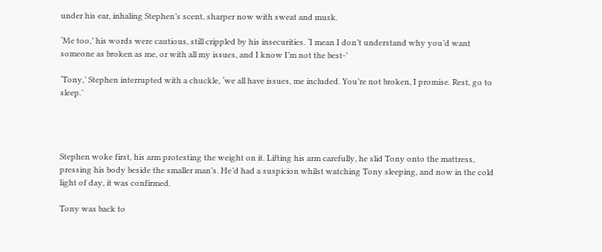under his ear, inhaling Stephen’s scent, sharper now with sweat and musk.

‘Me too,’ his words were cautious, still crippled by his insecurities. ‘I mean I don’t understand why you’d want someone as broken as me, or with all my issues, and I know I’m not the best-’

‘Tony,’ Stephen interrupted with a chuckle, ‘we all have issues, me included. You’re not broken, I promise. Rest, go to sleep.’




Stephen woke first, his arm protesting the weight on it. Lifting his arm carefully, he slid Tony onto the mattress, pressing his body beside the smaller man’s. He’d had a suspicion whilst watching Tony sleeping, and now in the cold light of day, it was confirmed.

Tony was back to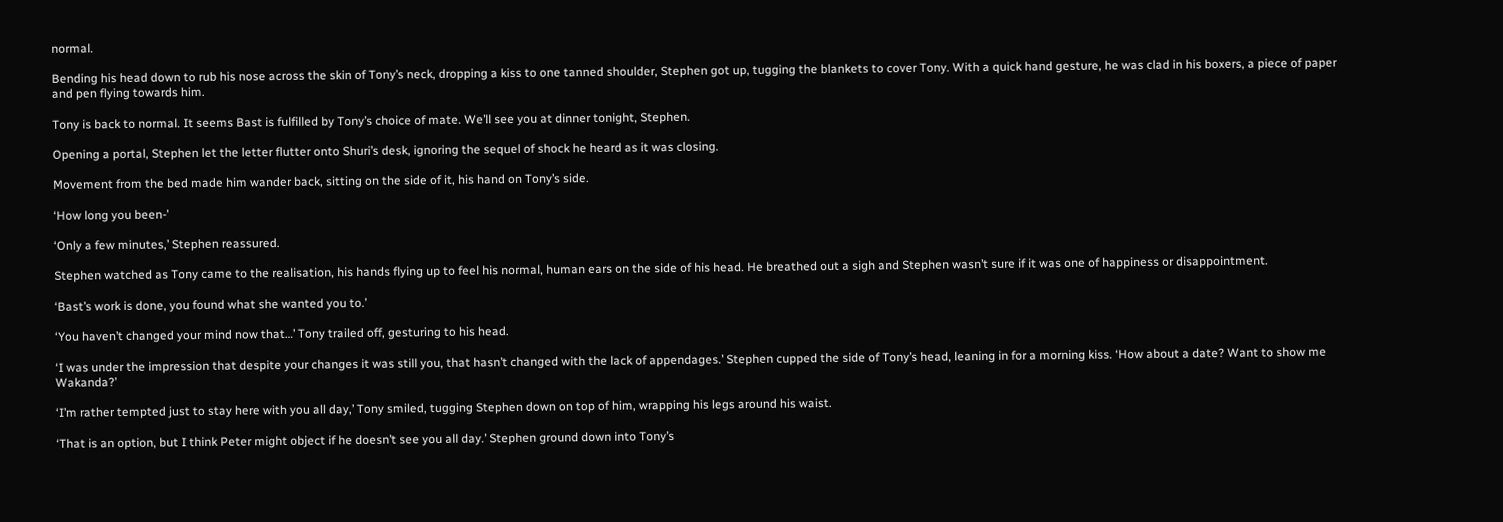normal.

Bending his head down to rub his nose across the skin of Tony’s neck, dropping a kiss to one tanned shoulder, Stephen got up, tugging the blankets to cover Tony. With a quick hand gesture, he was clad in his boxers, a piece of paper and pen flying towards him.

Tony is back to normal. It seems Bast is fulfilled by Tony’s choice of mate. We’ll see you at dinner tonight, Stephen.

Opening a portal, Stephen let the letter flutter onto Shuri’s desk, ignoring the sequel of shock he heard as it was closing.

Movement from the bed made him wander back, sitting on the side of it, his hand on Tony’s side.

‘How long you been-’

‘Only a few minutes,’ Stephen reassured.

Stephen watched as Tony came to the realisation, his hands flying up to feel his normal, human ears on the side of his head. He breathed out a sigh and Stephen wasn’t sure if it was one of happiness or disappointment.

‘Bast’s work is done, you found what she wanted you to.’

‘You haven’t changed your mind now that…’ Tony trailed off, gesturing to his head.

‘I was under the impression that despite your changes it was still you, that hasn’t changed with the lack of appendages.’ Stephen cupped the side of Tony’s head, leaning in for a morning kiss. ‘How about a date? Want to show me Wakanda?’

‘I’m rather tempted just to stay here with you all day,’ Tony smiled, tugging Stephen down on top of him, wrapping his legs around his waist.

‘That is an option, but I think Peter might object if he doesn’t see you all day.’ Stephen ground down into Tony’s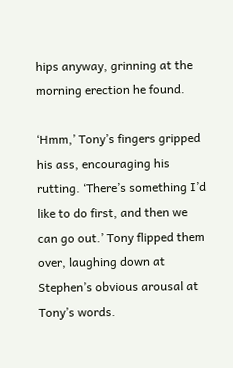hips anyway, grinning at the morning erection he found.

‘Hmm,’ Tony’s fingers gripped his ass, encouraging his rutting. ‘There’s something I’d like to do first, and then we can go out.’ Tony flipped them over, laughing down at Stephen’s obvious arousal at Tony’s words.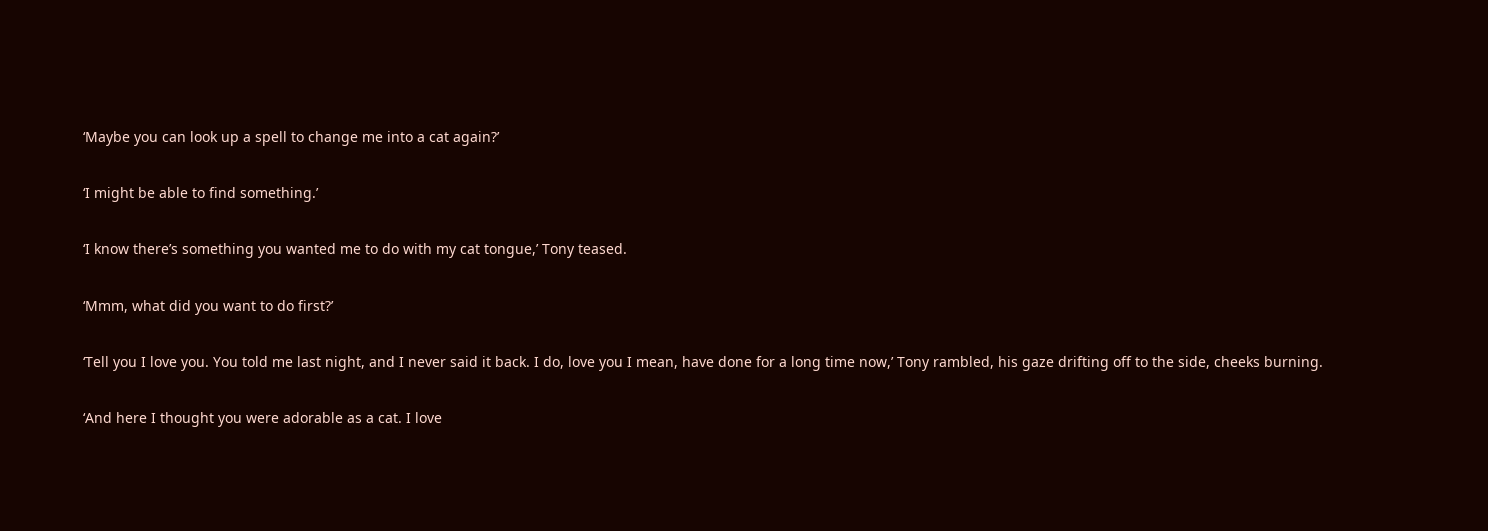‘Maybe you can look up a spell to change me into a cat again?’

‘I might be able to find something.’

‘I know there’s something you wanted me to do with my cat tongue,’ Tony teased.

‘Mmm, what did you want to do first?’

‘Tell you I love you. You told me last night, and I never said it back. I do, love you I mean, have done for a long time now,’ Tony rambled, his gaze drifting off to the side, cheeks burning.

‘And here I thought you were adorable as a cat. I love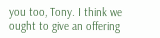you too, Tony. I think we ought to give an offering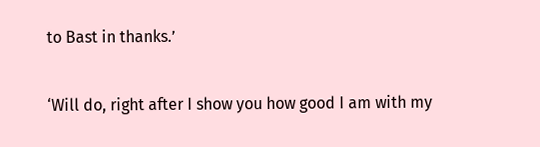to Bast in thanks.’

‘Will do, right after I show you how good I am with my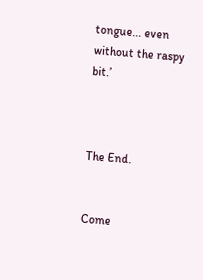tongue... even without the raspy bit.’



The End.


Come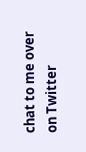chat to me over on Twitter